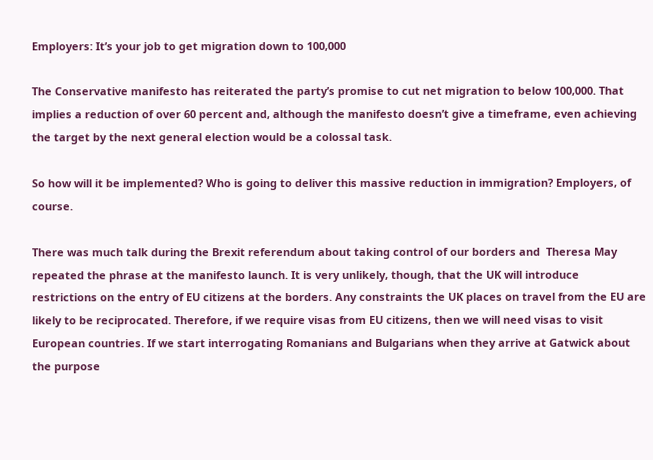Employers: It’s your job to get migration down to 100,000

The Conservative manifesto has reiterated the party’s promise to cut net migration to below 100,000. That implies a reduction of over 60 percent and, although the manifesto doesn’t give a timeframe, even achieving the target by the next general election would be a colossal task.

So how will it be implemented? Who is going to deliver this massive reduction in immigration? Employers, of course.

There was much talk during the Brexit referendum about taking control of our borders and  Theresa May repeated the phrase at the manifesto launch. It is very unlikely, though, that the UK will introduce restrictions on the entry of EU citizens at the borders. Any constraints the UK places on travel from the EU are likely to be reciprocated. Therefore, if we require visas from EU citizens, then we will need visas to visit European countries. If we start interrogating Romanians and Bulgarians when they arrive at Gatwick about the purpose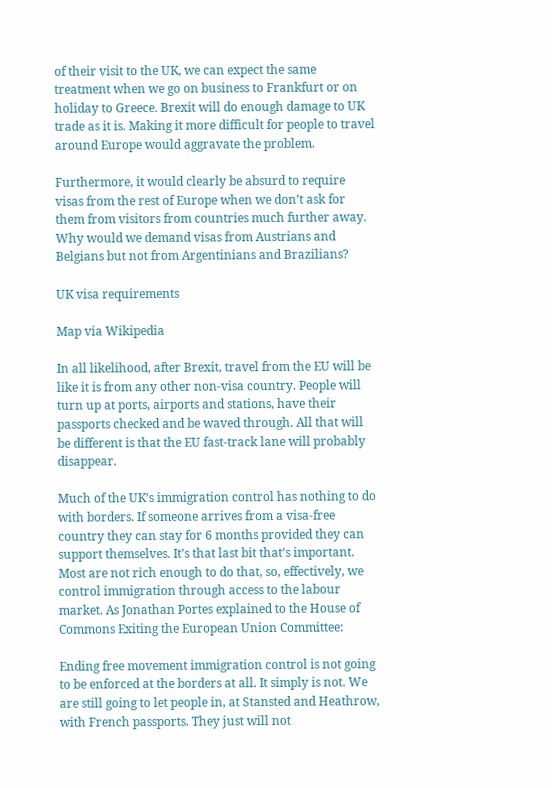of their visit to the UK, we can expect the same treatment when we go on business to Frankfurt or on holiday to Greece. Brexit will do enough damage to UK trade as it is. Making it more difficult for people to travel around Europe would aggravate the problem.

Furthermore, it would clearly be absurd to require visas from the rest of Europe when we don’t ask for them from visitors from countries much further away. Why would we demand visas from Austrians and Belgians but not from Argentinians and Brazilians?

UK visa requirements

Map via Wikipedia

In all likelihood, after Brexit, travel from the EU will be like it is from any other non-visa country. People will turn up at ports, airports and stations, have their passports checked and be waved through. All that will be different is that the EU fast-track lane will probably disappear.

Much of the UK’s immigration control has nothing to do with borders. If someone arrives from a visa-free country they can stay for 6 months provided they can support themselves. It’s that last bit that’s important. Most are not rich enough to do that, so, effectively, we control immigration through access to the labour market. As Jonathan Portes explained to the House of Commons Exiting the European Union Committee:

Ending free movement immigration control is not going to be enforced at the borders at all. It simply is not. We are still going to let people in, at Stansted and Heathrow, with French passports. They just will not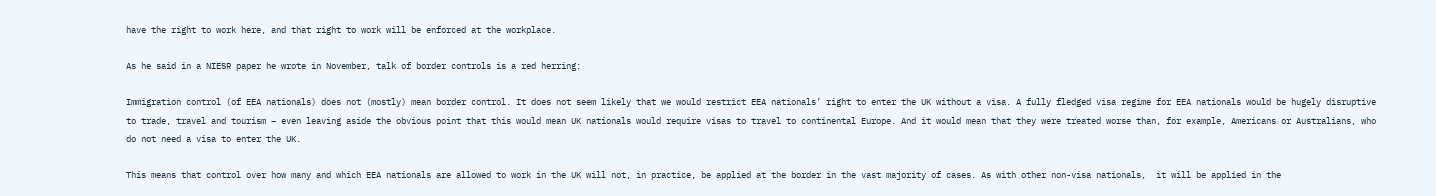have the right to work here, and that right to work will be enforced at the workplace.

As he said in a NIESR paper he wrote in November, talk of border controls is a red herring:

Immigration control (of EEA nationals) does not (mostly) mean border control. It does not seem likely that we would restrict EEA nationals’ right to enter the UK without a visa. A fully fledged visa regime for EEA nationals would be hugely disruptive to trade, travel and tourism – even leaving aside the obvious point that this would mean UK nationals would require visas to travel to continental Europe. And it would mean that they were treated worse than, for example, Americans or Australians, who do not need a visa to enter the UK.

This means that control over how many and which EEA nationals are allowed to work in the UK will not, in practice, be applied at the border in the vast majority of cases. As with other non-visa nationals,  it will be applied in the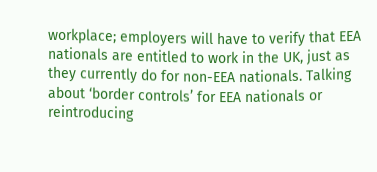workplace; employers will have to verify that EEA nationals are entitled to work in the UK, just as they currently do for non-EEA nationals. Talking about ‘border controls’ for EEA nationals or reintroducing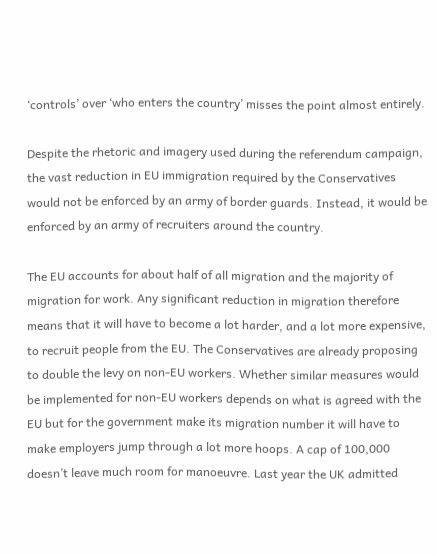‘controls’ over ‘who enters the country’ misses the point almost entirely.

Despite the rhetoric and imagery used during the referendum campaign, the vast reduction in EU immigration required by the Conservatives would not be enforced by an army of border guards. Instead, it would be enforced by an army of recruiters around the country.

The EU accounts for about half of all migration and the majority of migration for work. Any significant reduction in migration therefore means that it will have to become a lot harder, and a lot more expensive, to recruit people from the EU. The Conservatives are already proposing to double the levy on non-EU workers. Whether similar measures would be implemented for non-EU workers depends on what is agreed with the EU but for the government make its migration number it will have to make employers jump through a lot more hoops. A cap of 100,000 doesn’t leave much room for manoeuvre. Last year the UK admitted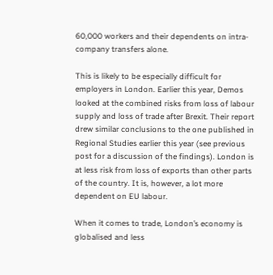60,000 workers and their dependents on intra-company transfers alone.

This is likely to be especially difficult for employers in London. Earlier this year, Demos looked at the combined risks from loss of labour supply and loss of trade after Brexit. Their report drew similar conclusions to the one published in Regional Studies earlier this year (see previous post for a discussion of the findings). London is at less risk from loss of exports than other parts of the country. It is, however, a lot more dependent on EU labour.

When it comes to trade, London’s economy is globalised and less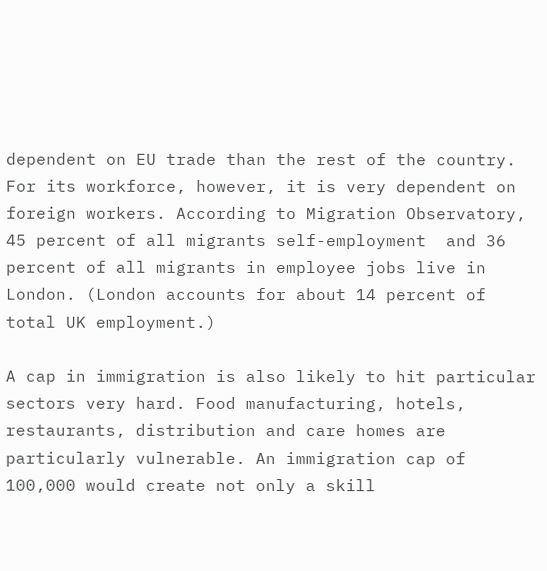dependent on EU trade than the rest of the country. For its workforce, however, it is very dependent on foreign workers. According to Migration Observatory, 45 percent of all migrants self-employment  and 36 percent of all migrants in employee jobs live in London. (London accounts for about 14 percent of total UK employment.)

A cap in immigration is also likely to hit particular sectors very hard. Food manufacturing, hotels, restaurants, distribution and care homes are particularly vulnerable. An immigration cap of 100,000 would create not only a skill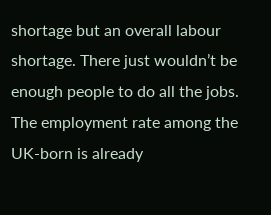shortage but an overall labour shortage. There just wouldn’t be enough people to do all the jobs. The employment rate among the UK-born is already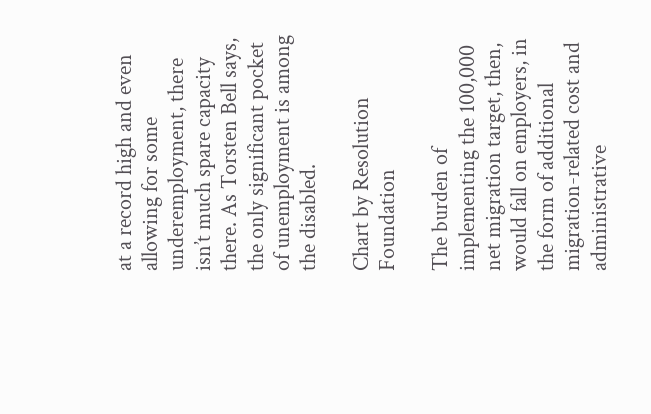at a record high and even allowing for some underemployment, there isn’t much spare capacity there. As Torsten Bell says, the only significant pocket of unemployment is among the disabled.

Chart by Resolution Foundation

The burden of implementing the 100,000 net migration target, then, would fall on employers, in the form of additional migration-related cost and administrative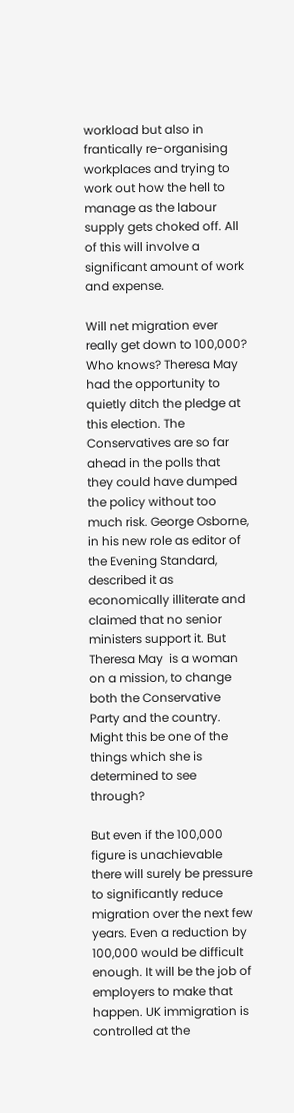workload but also in frantically re-organising workplaces and trying to work out how the hell to manage as the labour supply gets choked off. All of this will involve a significant amount of work and expense.

Will net migration ever really get down to 100,000? Who knows? Theresa May had the opportunity to quietly ditch the pledge at this election. The Conservatives are so far ahead in the polls that they could have dumped the policy without too much risk. George Osborne, in his new role as editor of the Evening Standard, described it as economically illiterate and claimed that no senior ministers support it. But Theresa May  is a woman on a mission, to change both the Conservative Party and the country. Might this be one of the things which she is determined to see through?

But even if the 100,000 figure is unachievable there will surely be pressure to significantly reduce migration over the next few years. Even a reduction by 100,000 would be difficult enough. It will be the job of employers to make that happen. UK immigration is controlled at the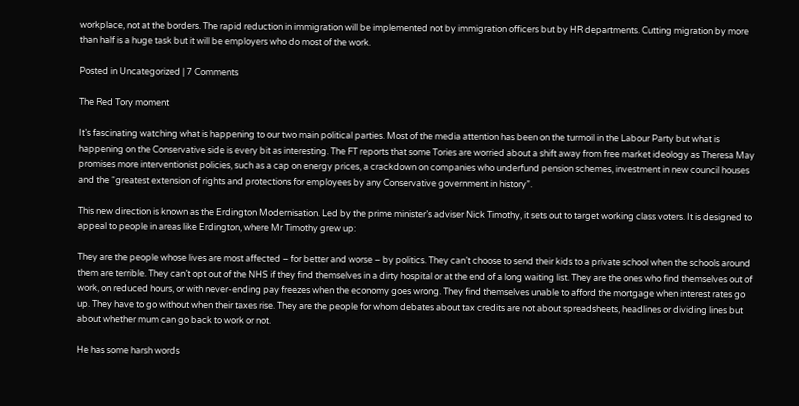workplace, not at the borders. The rapid reduction in immigration will be implemented not by immigration officers but by HR departments. Cutting migration by more than half is a huge task but it will be employers who do most of the work.

Posted in Uncategorized | 7 Comments

The Red Tory moment

It’s fascinating watching what is happening to our two main political parties. Most of the media attention has been on the turmoil in the Labour Party but what is happening on the Conservative side is every bit as interesting. The FT reports that some Tories are worried about a shift away from free market ideology as Theresa May promises more interventionist policies, such as a cap on energy prices, a crackdown on companies who underfund pension schemes, investment in new council houses and the “greatest extension of rights and protections for employees by any Conservative government in history”.

This new direction is known as the Erdington Modernisation. Led by the prime minister’s adviser Nick Timothy, it sets out to target working class voters. It is designed to appeal to people in areas like Erdington, where Mr Timothy grew up:

They are the people whose lives are most affected – for better and worse – by politics. They can’t choose to send their kids to a private school when the schools around them are terrible. They can’t opt out of the NHS if they find themselves in a dirty hospital or at the end of a long waiting list. They are the ones who find themselves out of work, on reduced hours, or with never-ending pay freezes when the economy goes wrong. They find themselves unable to afford the mortgage when interest rates go up. They have to go without when their taxes rise. They are the people for whom debates about tax credits are not about spreadsheets, headlines or dividing lines but about whether mum can go back to work or not.

He has some harsh words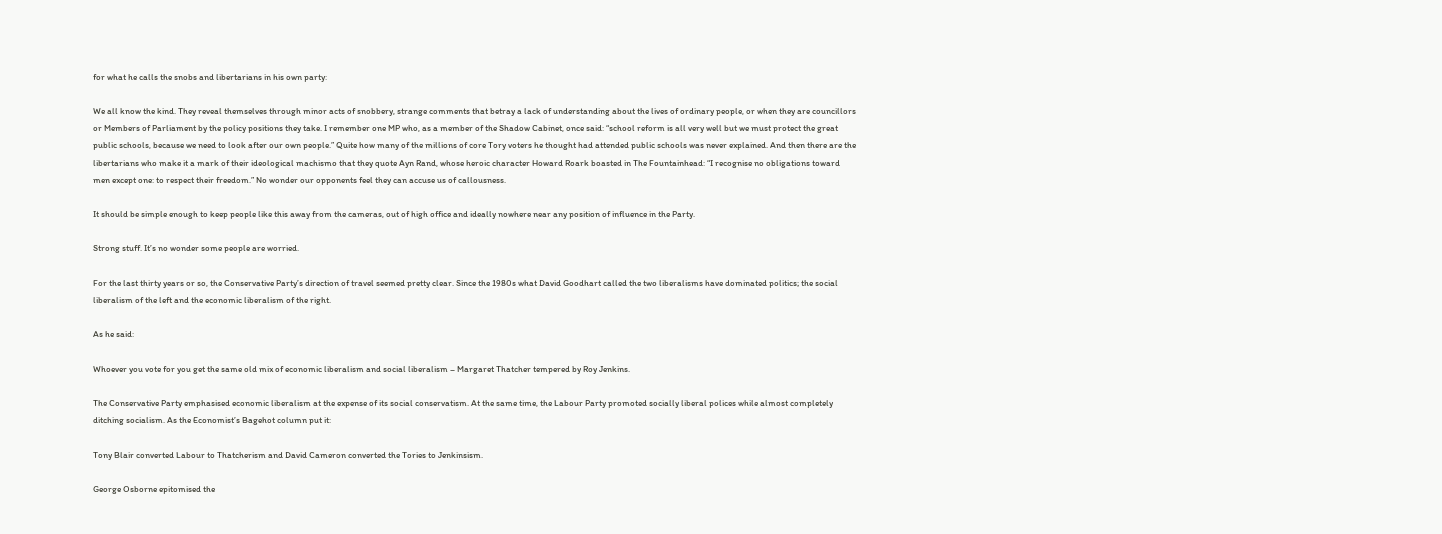for what he calls the snobs and libertarians in his own party:

We all know the kind. They reveal themselves through minor acts of snobbery, strange comments that betray a lack of understanding about the lives of ordinary people, or when they are councillors or Members of Parliament by the policy positions they take. I remember one MP who, as a member of the Shadow Cabinet, once said: “school reform is all very well but we must protect the great public schools, because we need to look after our own people.” Quite how many of the millions of core Tory voters he thought had attended public schools was never explained. And then there are the libertarians who make it a mark of their ideological machismo that they quote Ayn Rand, whose heroic character Howard Roark boasted in The Fountainhead: “I recognise no obligations toward men except one: to respect their freedom.” No wonder our opponents feel they can accuse us of callousness.

It should be simple enough to keep people like this away from the cameras, out of high office and ideally nowhere near any position of influence in the Party.

Strong stuff. It’s no wonder some people are worried.

For the last thirty years or so, the Conservative Party’s direction of travel seemed pretty clear. Since the 1980s what David Goodhart called the two liberalisms have dominated politics; the social liberalism of the left and the economic liberalism of the right.

As he said:

Whoever you vote for you get the same old mix of economic liberalism and social liberalism – Margaret Thatcher tempered by Roy Jenkins.

The Conservative Party emphasised economic liberalism at the expense of its social conservatism. At the same time, the Labour Party promoted socially liberal polices while almost completely ditching socialism. As the Economist’s Bagehot column put it:

Tony Blair converted Labour to Thatcherism and David Cameron converted the Tories to Jenkinsism.

George Osborne epitomised the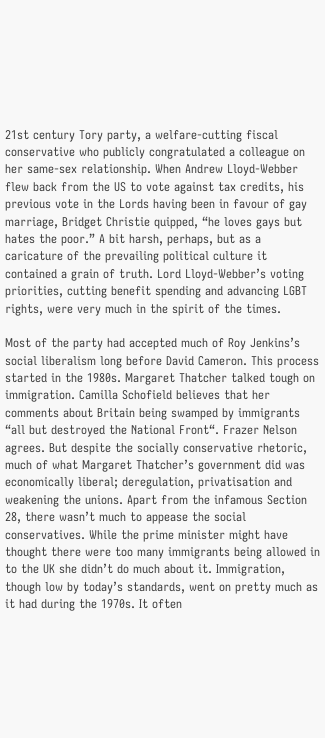21st century Tory party, a welfare-cutting fiscal conservative who publicly congratulated a colleague on her same-sex relationship. When Andrew Lloyd-Webber flew back from the US to vote against tax credits, his previous vote in the Lords having been in favour of gay marriage, Bridget Christie quipped, “he loves gays but hates the poor.” A bit harsh, perhaps, but as a caricature of the prevailing political culture it contained a grain of truth. Lord Lloyd-Webber’s voting priorities, cutting benefit spending and advancing LGBT rights, were very much in the spirit of the times.

Most of the party had accepted much of Roy Jenkins’s social liberalism long before David Cameron. This process started in the 1980s. Margaret Thatcher talked tough on immigration. Camilla Schofield believes that her comments about Britain being swamped by immigrants “all but destroyed the National Front“. Frazer Nelson agrees. But despite the socially conservative rhetoric, much of what Margaret Thatcher’s government did was economically liberal; deregulation, privatisation and weakening the unions. Apart from the infamous Section 28, there wasn’t much to appease the social conservatives. While the prime minister might have thought there were too many immigrants being allowed in to the UK she didn’t do much about it. Immigration, though low by today’s standards, went on pretty much as it had during the 1970s. It often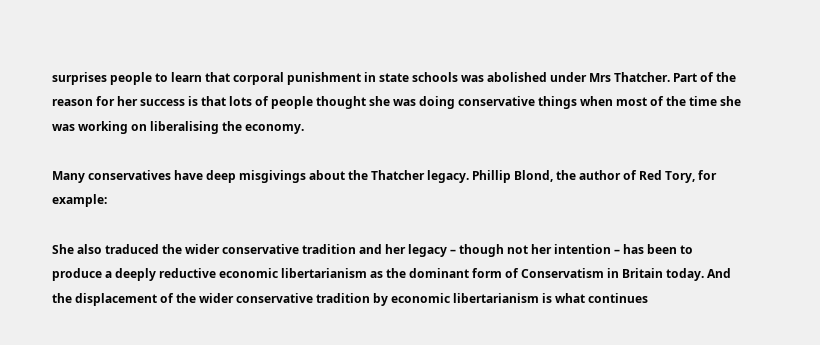surprises people to learn that corporal punishment in state schools was abolished under Mrs Thatcher. Part of the reason for her success is that lots of people thought she was doing conservative things when most of the time she was working on liberalising the economy.

Many conservatives have deep misgivings about the Thatcher legacy. Phillip Blond, the author of Red Tory, for example:

She also traduced the wider conservative tradition and her legacy – though not her intention – has been to produce a deeply reductive economic libertarianism as the dominant form of Conservatism in Britain today. And the displacement of the wider conservative tradition by economic libertarianism is what continues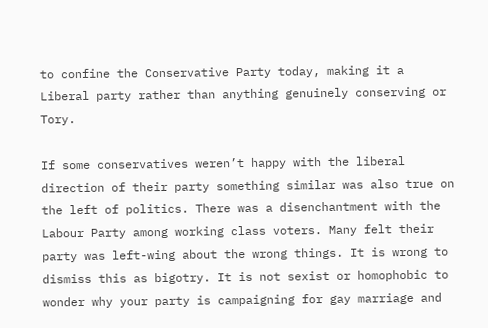to confine the Conservative Party today, making it a Liberal party rather than anything genuinely conserving or Tory.

If some conservatives weren’t happy with the liberal direction of their party something similar was also true on the left of politics. There was a disenchantment with the Labour Party among working class voters. Many felt their party was left-wing about the wrong things. It is wrong to dismiss this as bigotry. It is not sexist or homophobic to wonder why your party is campaigning for gay marriage and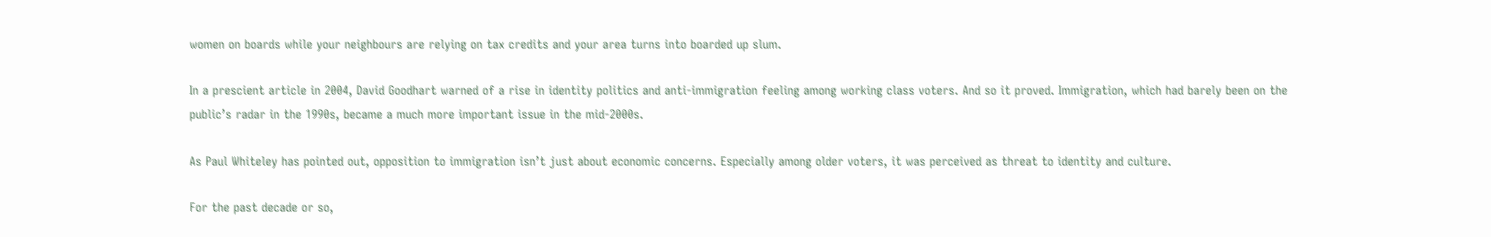women on boards while your neighbours are relying on tax credits and your area turns into boarded up slum.

In a prescient article in 2004, David Goodhart warned of a rise in identity politics and anti-immigration feeling among working class voters. And so it proved. Immigration, which had barely been on the public’s radar in the 1990s, became a much more important issue in the mid-2000s.

As Paul Whiteley has pointed out, opposition to immigration isn’t just about economic concerns. Especially among older voters, it was perceived as threat to identity and culture.

For the past decade or so,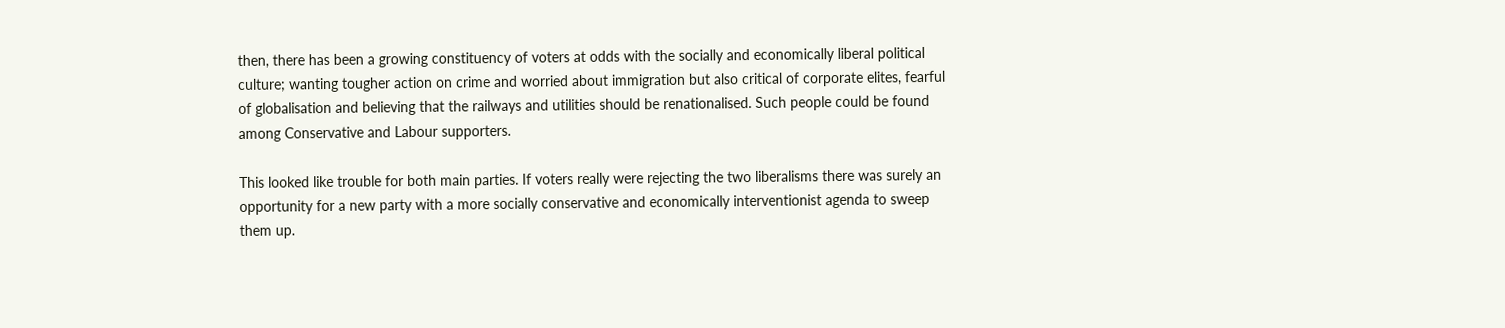then, there has been a growing constituency of voters at odds with the socially and economically liberal political culture; wanting tougher action on crime and worried about immigration but also critical of corporate elites, fearful of globalisation and believing that the railways and utilities should be renationalised. Such people could be found among Conservative and Labour supporters.

This looked like trouble for both main parties. If voters really were rejecting the two liberalisms there was surely an opportunity for a new party with a more socially conservative and economically interventionist agenda to sweep them up.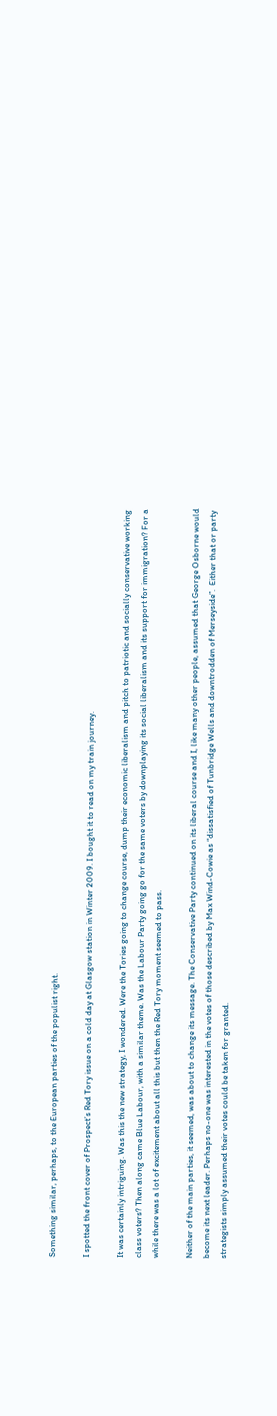Something similar, perhaps, to the European parties of the populist right.

I spotted the front cover of Prospect’s Red Tory issue on a cold day at Glasgow station in Winter 2009. I bought it to read on my train journey.

It was certainly intriguing. Was this the new strategy, I wondered. Were the Tories going to change course, dump their economic liberalism and pitch to patriotic and socially conservative working class voters? Then along came Blue Labour, with a similar theme. Was the Labour Party going go for the same voters by downplaying its social liberalism and its support for immigration? For a while there was a lot of excitement about all this but then the Red Tory moment seemed to pass.

Neither of the main parties, it seemed, was about to change its message. The Conservative Party continued on its liberal course and I, like many other people, assumed that George Osborne would become its next leader. Perhaps no-one was interested in the votes of those described by Max Wind-Cowie as “dissatisfied of Tunbridge Wells and downtrodden of Merseyside”.  Either that or party strategists simply assumed their votes could be taken for granted.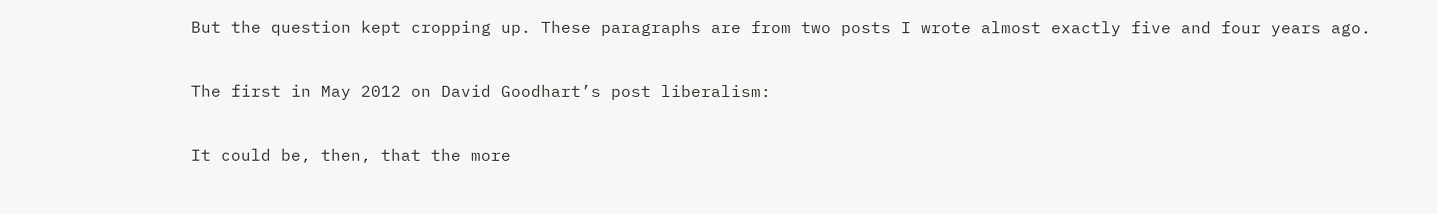But the question kept cropping up. These paragraphs are from two posts I wrote almost exactly five and four years ago.

The first in May 2012 on David Goodhart’s post liberalism:

It could be, then, that the more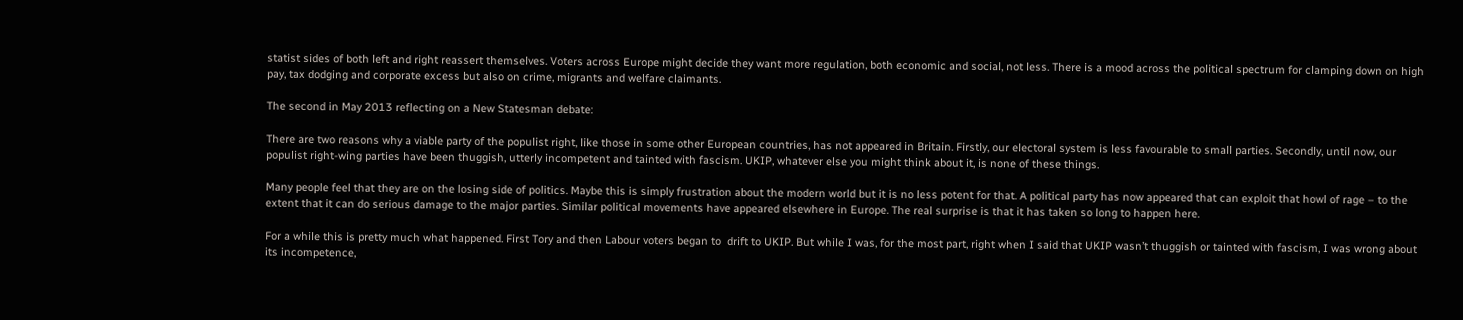statist sides of both left and right reassert themselves. Voters across Europe might decide they want more regulation, both economic and social, not less. There is a mood across the political spectrum for clamping down on high pay, tax dodging and corporate excess but also on crime, migrants and welfare claimants.

The second in May 2013 reflecting on a New Statesman debate:

There are two reasons why a viable party of the populist right, like those in some other European countries, has not appeared in Britain. Firstly, our electoral system is less favourable to small parties. Secondly, until now, our populist right-wing parties have been thuggish, utterly incompetent and tainted with fascism. UKIP, whatever else you might think about it, is none of these things.

Many people feel that they are on the losing side of politics. Maybe this is simply frustration about the modern world but it is no less potent for that. A political party has now appeared that can exploit that howl of rage – to the extent that it can do serious damage to the major parties. Similar political movements have appeared elsewhere in Europe. The real surprise is that it has taken so long to happen here.

For a while this is pretty much what happened. First Tory and then Labour voters began to  drift to UKIP. But while I was, for the most part, right when I said that UKIP wasn’t thuggish or tainted with fascism, I was wrong about its incompetence,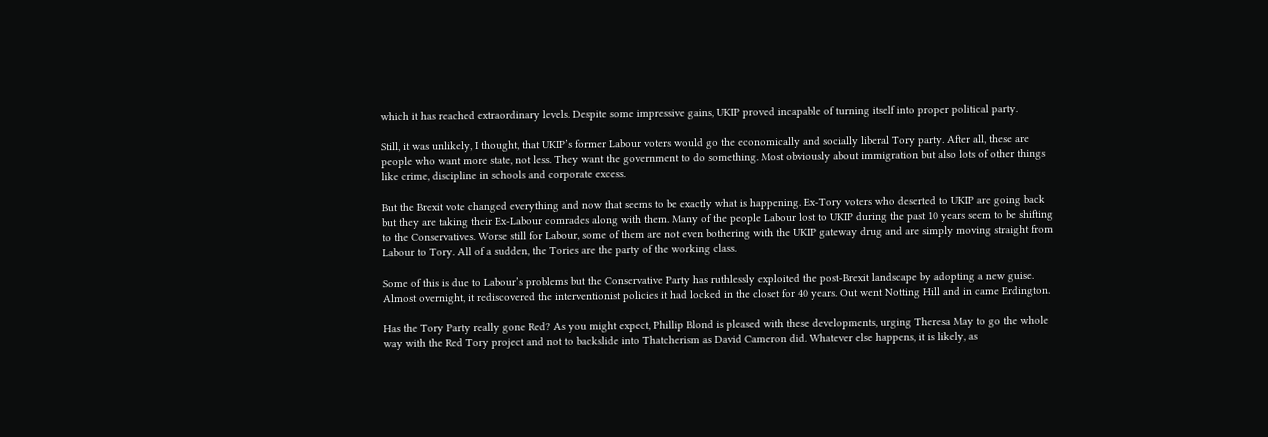which it has reached extraordinary levels. Despite some impressive gains, UKIP proved incapable of turning itself into proper political party.

Still, it was unlikely, I thought, that UKIP’s former Labour voters would go the economically and socially liberal Tory party. After all, these are people who want more state, not less. They want the government to do something. Most obviously about immigration but also lots of other things like crime, discipline in schools and corporate excess.

But the Brexit vote changed everything and now that seems to be exactly what is happening. Ex-Tory voters who deserted to UKIP are going back but they are taking their Ex-Labour comrades along with them. Many of the people Labour lost to UKIP during the past 10 years seem to be shifting to the Conservatives. Worse still for Labour, some of them are not even bothering with the UKIP gateway drug and are simply moving straight from Labour to Tory. All of a sudden, the Tories are the party of the working class.

Some of this is due to Labour’s problems but the Conservative Party has ruthlessly exploited the post-Brexit landscape by adopting a new guise. Almost overnight, it rediscovered the interventionist policies it had locked in the closet for 40 years. Out went Notting Hill and in came Erdington.

Has the Tory Party really gone Red? As you might expect, Phillip Blond is pleased with these developments, urging Theresa May to go the whole way with the Red Tory project and not to backslide into Thatcherism as David Cameron did. Whatever else happens, it is likely, as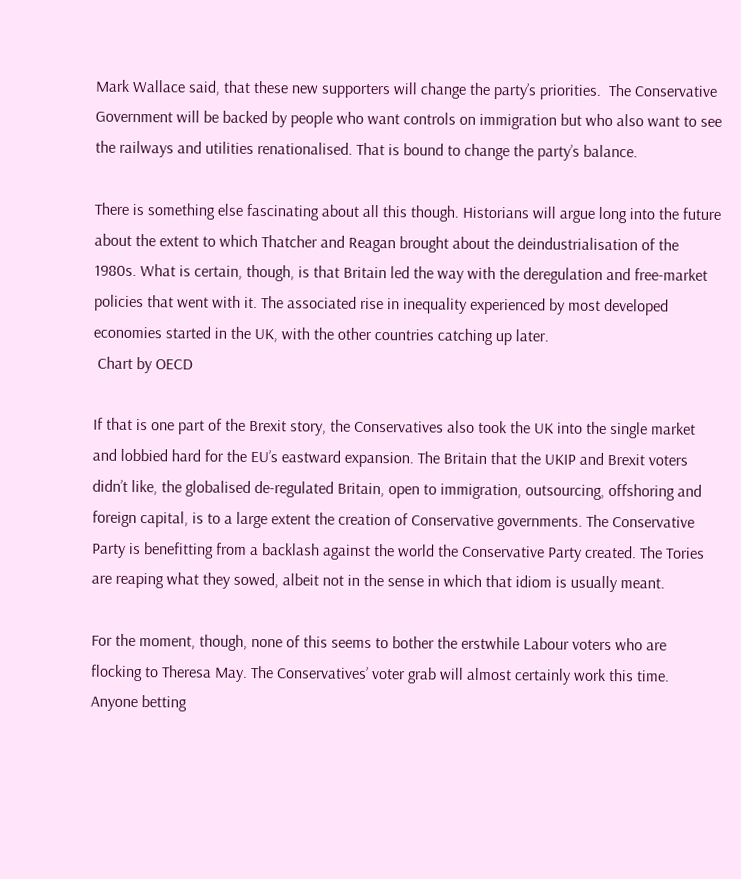Mark Wallace said, that these new supporters will change the party’s priorities.  The Conservative Government will be backed by people who want controls on immigration but who also want to see the railways and utilities renationalised. That is bound to change the party’s balance.

There is something else fascinating about all this though. Historians will argue long into the future about the extent to which Thatcher and Reagan brought about the deindustrialisation of the 1980s. What is certain, though, is that Britain led the way with the deregulation and free-market policies that went with it. The associated rise in inequality experienced by most developed economies started in the UK, with the other countries catching up later.
 Chart by OECD

If that is one part of the Brexit story, the Conservatives also took the UK into the single market and lobbied hard for the EU’s eastward expansion. The Britain that the UKIP and Brexit voters didn’t like, the globalised de-regulated Britain, open to immigration, outsourcing, offshoring and foreign capital, is to a large extent the creation of Conservative governments. The Conservative Party is benefitting from a backlash against the world the Conservative Party created. The Tories are reaping what they sowed, albeit not in the sense in which that idiom is usually meant.

For the moment, though, none of this seems to bother the erstwhile Labour voters who are flocking to Theresa May. The Conservatives’ voter grab will almost certainly work this time. Anyone betting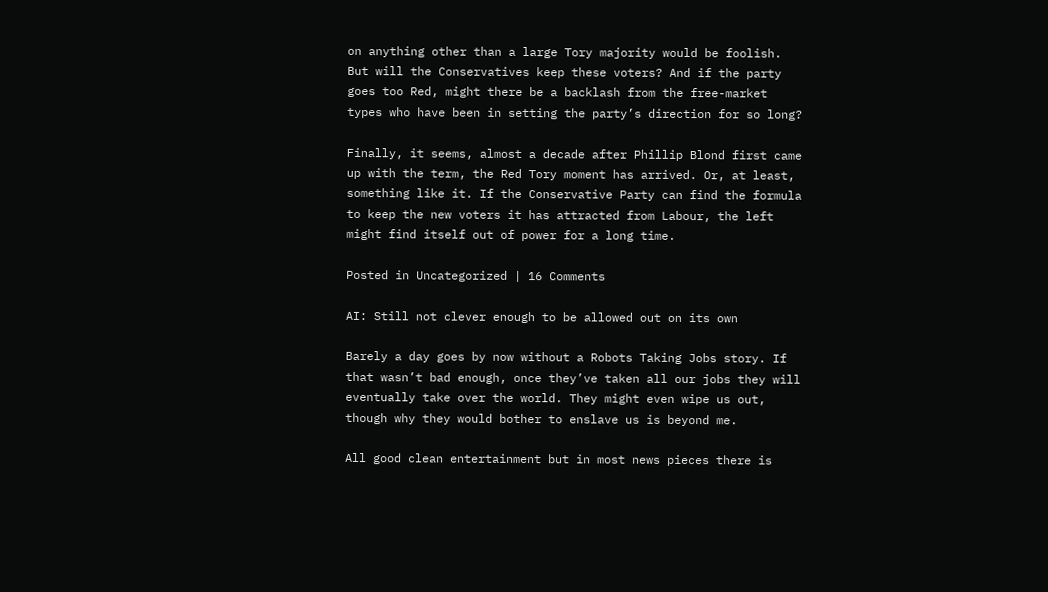on anything other than a large Tory majority would be foolish. But will the Conservatives keep these voters? And if the party goes too Red, might there be a backlash from the free-market types who have been in setting the party’s direction for so long?

Finally, it seems, almost a decade after Phillip Blond first came up with the term, the Red Tory moment has arrived. Or, at least, something like it. If the Conservative Party can find the formula to keep the new voters it has attracted from Labour, the left might find itself out of power for a long time.

Posted in Uncategorized | 16 Comments

AI: Still not clever enough to be allowed out on its own

Barely a day goes by now without a Robots Taking Jobs story. If that wasn’t bad enough, once they’ve taken all our jobs they will eventually take over the world. They might even wipe us out, though why they would bother to enslave us is beyond me.

All good clean entertainment but in most news pieces there is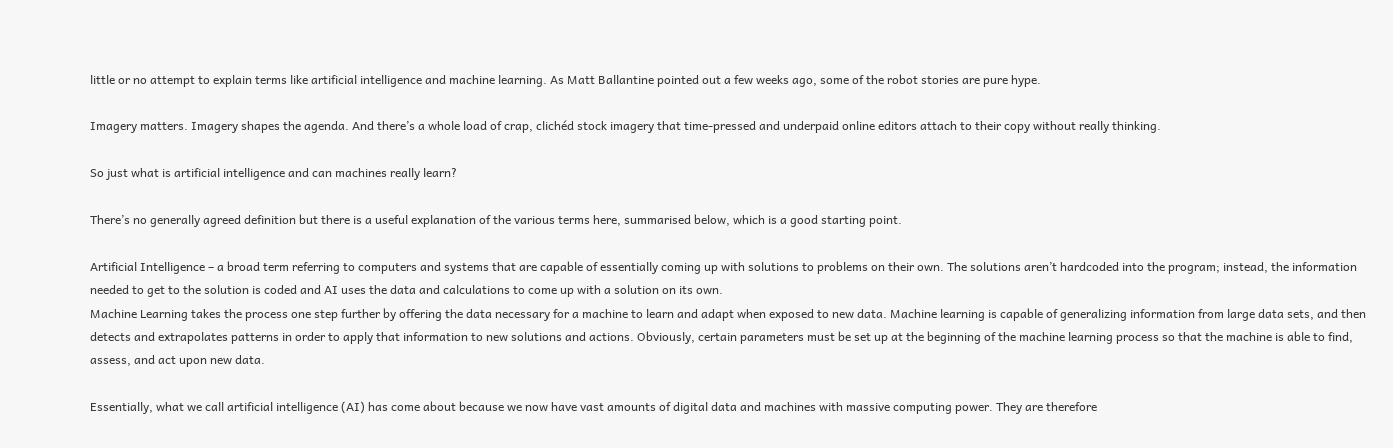little or no attempt to explain terms like artificial intelligence and machine learning. As Matt Ballantine pointed out a few weeks ago, some of the robot stories are pure hype.

Imagery matters. Imagery shapes the agenda. And there’s a whole load of crap, clichéd stock imagery that time-pressed and underpaid online editors attach to their copy without really thinking.

So just what is artificial intelligence and can machines really learn?

There’s no generally agreed definition but there is a useful explanation of the various terms here, summarised below, which is a good starting point.

Artificial Intelligence – a broad term referring to computers and systems that are capable of essentially coming up with solutions to problems on their own. The solutions aren’t hardcoded into the program; instead, the information needed to get to the solution is coded and AI uses the data and calculations to come up with a solution on its own.
Machine Learning takes the process one step further by offering the data necessary for a machine to learn and adapt when exposed to new data. Machine learning is capable of generalizing information from large data sets, and then detects and extrapolates patterns in order to apply that information to new solutions and actions. Obviously, certain parameters must be set up at the beginning of the machine learning process so that the machine is able to find, assess, and act upon new data.

Essentially, what we call artificial intelligence (AI) has come about because we now have vast amounts of digital data and machines with massive computing power. They are therefore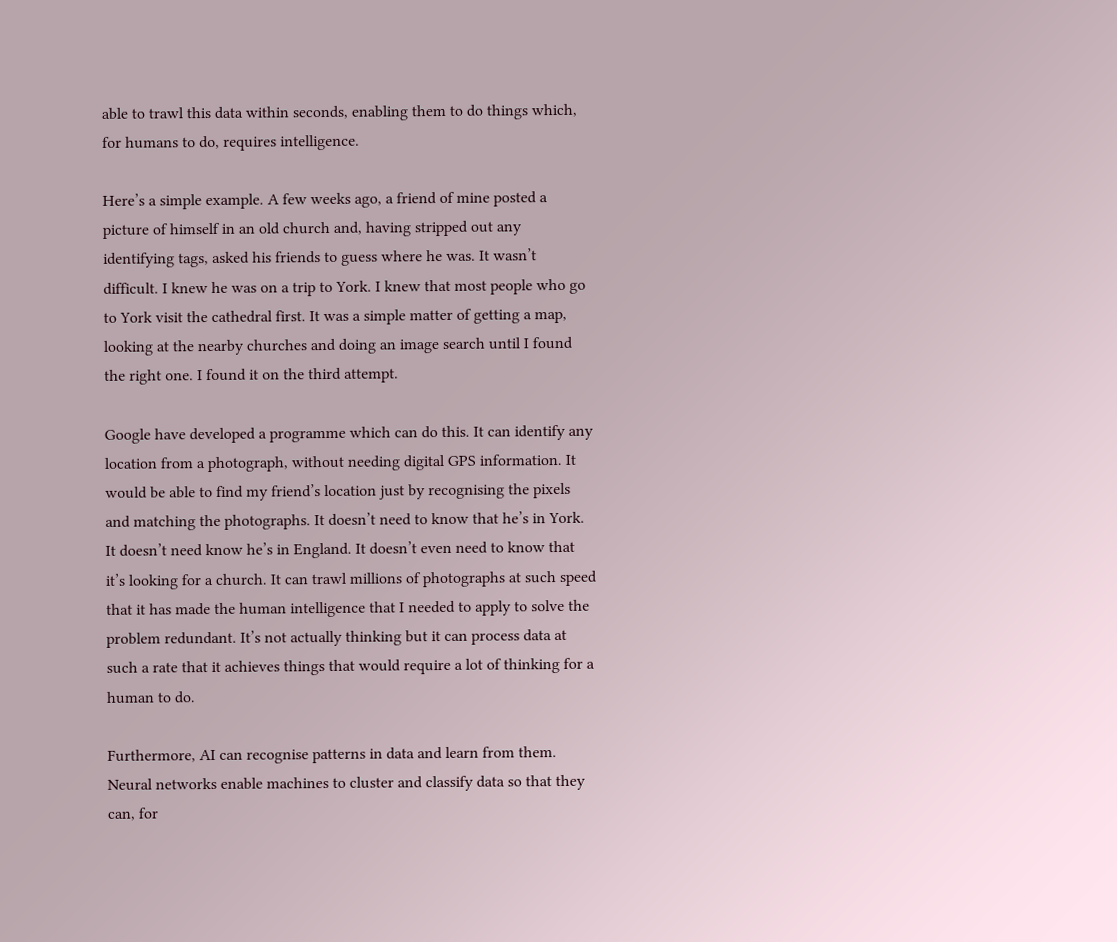able to trawl this data within seconds, enabling them to do things which, for humans to do, requires intelligence.

Here’s a simple example. A few weeks ago, a friend of mine posted a picture of himself in an old church and, having stripped out any identifying tags, asked his friends to guess where he was. It wasn’t difficult. I knew he was on a trip to York. I knew that most people who go to York visit the cathedral first. It was a simple matter of getting a map, looking at the nearby churches and doing an image search until I found the right one. I found it on the third attempt.

Google have developed a programme which can do this. It can identify any location from a photograph, without needing digital GPS information. It would be able to find my friend’s location just by recognising the pixels and matching the photographs. It doesn’t need to know that he’s in York. It doesn’t need know he’s in England. It doesn’t even need to know that it’s looking for a church. It can trawl millions of photographs at such speed that it has made the human intelligence that I needed to apply to solve the problem redundant. It’s not actually thinking but it can process data at such a rate that it achieves things that would require a lot of thinking for a human to do.

Furthermore, AI can recognise patterns in data and learn from them. Neural networks enable machines to cluster and classify data so that they can, for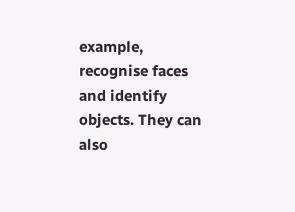example, recognise faces and identify objects. They can also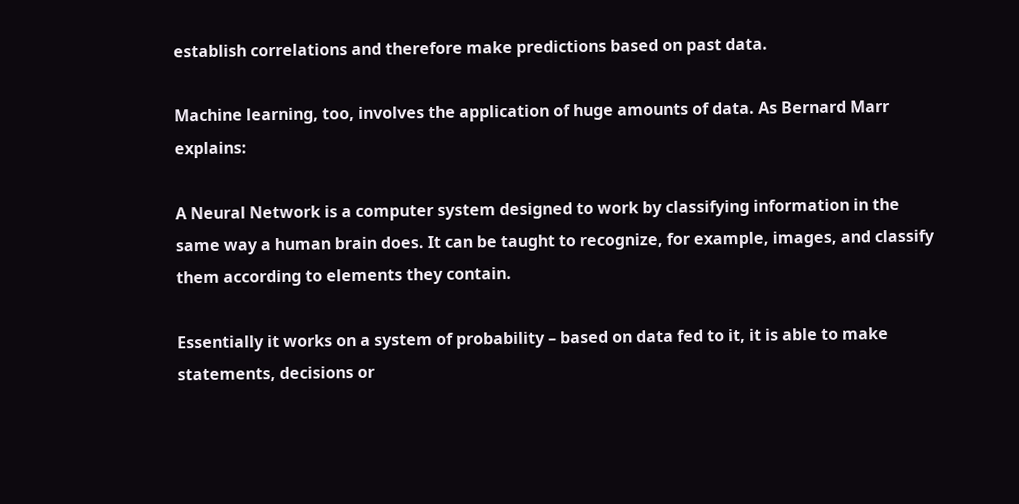establish correlations and therefore make predictions based on past data.

Machine learning, too, involves the application of huge amounts of data. As Bernard Marr explains:

A Neural Network is a computer system designed to work by classifying information in the same way a human brain does. It can be taught to recognize, for example, images, and classify them according to elements they contain.

Essentially it works on a system of probability – based on data fed to it, it is able to make statements, decisions or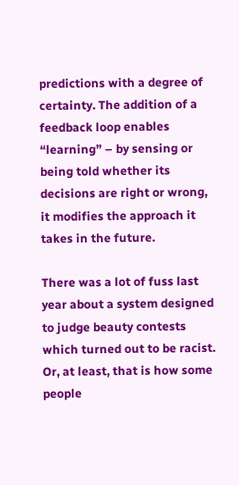predictions with a degree of certainty. The addition of a feedback loop enables “learning” – by sensing or being told whether its decisions are right or wrong, it modifies the approach it takes in the future.

There was a lot of fuss last year about a system designed to judge beauty contests which turned out to be racist. Or, at least, that is how some people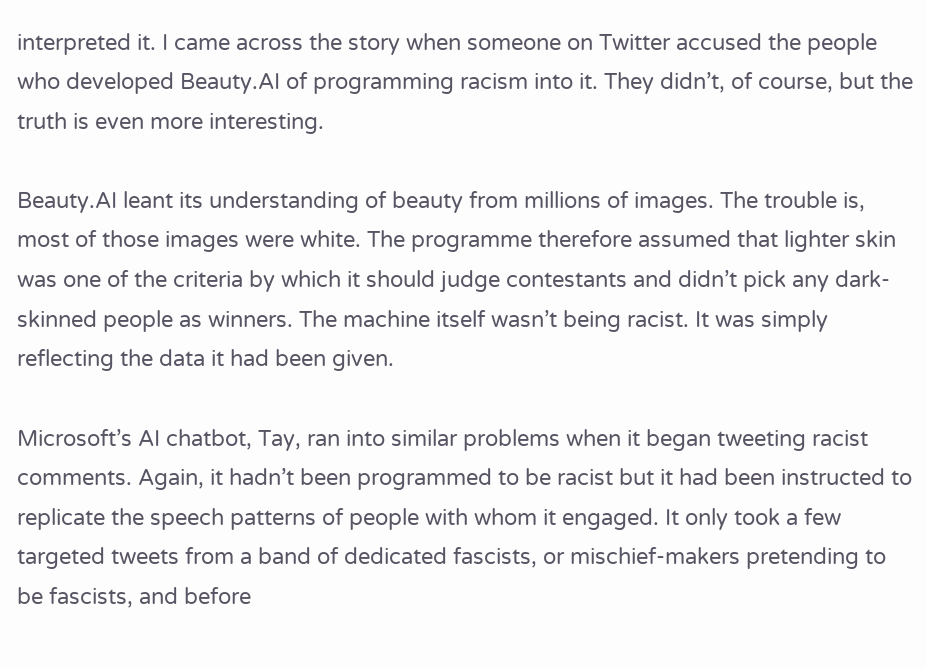interpreted it. I came across the story when someone on Twitter accused the people who developed Beauty.AI of programming racism into it. They didn’t, of course, but the truth is even more interesting.

Beauty.AI leant its understanding of beauty from millions of images. The trouble is, most of those images were white. The programme therefore assumed that lighter skin was one of the criteria by which it should judge contestants and didn’t pick any dark-skinned people as winners. The machine itself wasn’t being racist. It was simply reflecting the data it had been given.

Microsoft’s AI chatbot, Tay, ran into similar problems when it began tweeting racist comments. Again, it hadn’t been programmed to be racist but it had been instructed to replicate the speech patterns of people with whom it engaged. It only took a few targeted tweets from a band of dedicated fascists, or mischief-makers pretending to be fascists, and before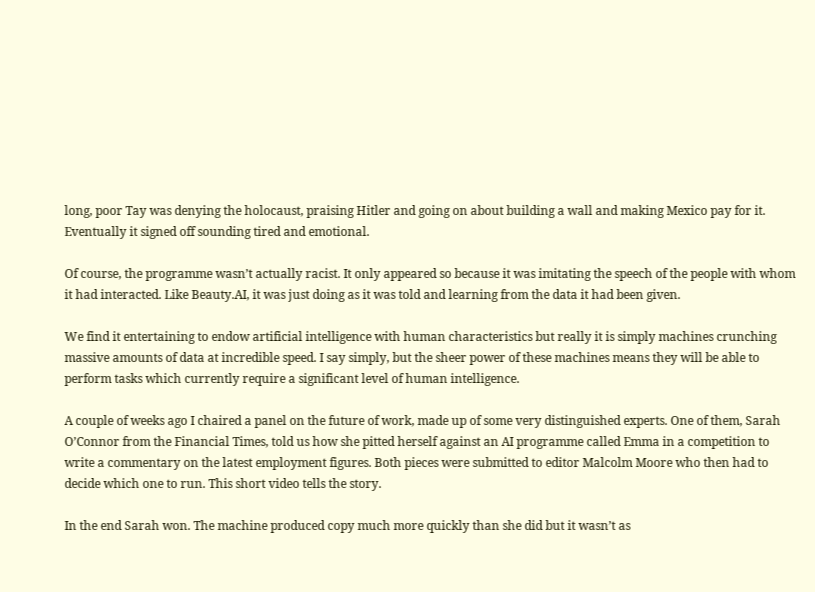long, poor Tay was denying the holocaust, praising Hitler and going on about building a wall and making Mexico pay for it. Eventually it signed off sounding tired and emotional.

Of course, the programme wasn’t actually racist. It only appeared so because it was imitating the speech of the people with whom it had interacted. Like Beauty.AI, it was just doing as it was told and learning from the data it had been given.

We find it entertaining to endow artificial intelligence with human characteristics but really it is simply machines crunching massive amounts of data at incredible speed. I say simply, but the sheer power of these machines means they will be able to perform tasks which currently require a significant level of human intelligence.

A couple of weeks ago I chaired a panel on the future of work, made up of some very distinguished experts. One of them, Sarah O’Connor from the Financial Times, told us how she pitted herself against an AI programme called Emma in a competition to write a commentary on the latest employment figures. Both pieces were submitted to editor Malcolm Moore who then had to decide which one to run. This short video tells the story.

In the end Sarah won. The machine produced copy much more quickly than she did but it wasn’t as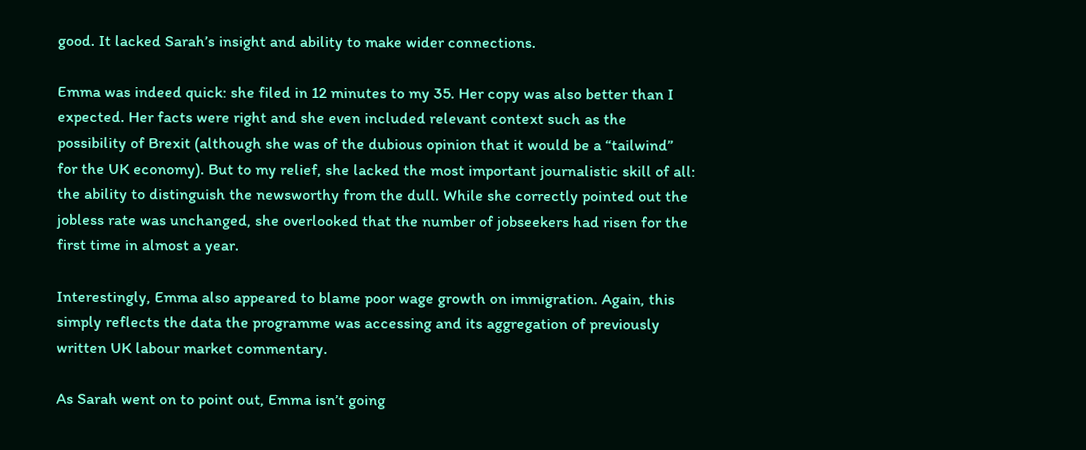good. It lacked Sarah’s insight and ability to make wider connections.

Emma was indeed quick: she filed in 12 minutes to my 35. Her copy was also better than I expected. Her facts were right and she even included relevant context such as the possibility of Brexit (although she was of the dubious opinion that it would be a “tailwind” for the UK economy). But to my relief, she lacked the most important journalistic skill of all: the ability to distinguish the newsworthy from the dull. While she correctly pointed out the jobless rate was unchanged, she overlooked that the number of jobseekers had risen for the first time in almost a year.

Interestingly, Emma also appeared to blame poor wage growth on immigration. Again, this simply reflects the data the programme was accessing and its aggregation of previously written UK labour market commentary.

As Sarah went on to point out, Emma isn’t going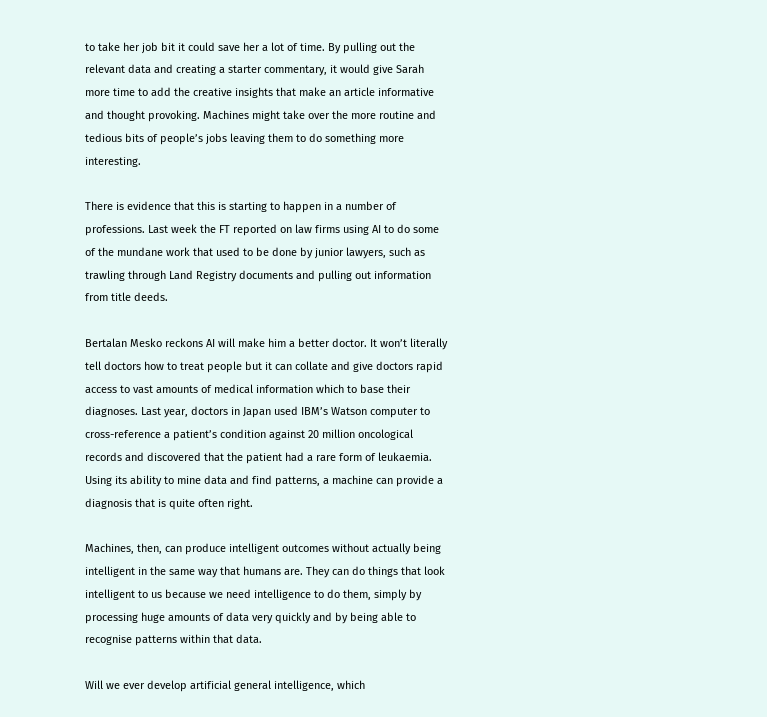to take her job bit it could save her a lot of time. By pulling out the relevant data and creating a starter commentary, it would give Sarah more time to add the creative insights that make an article informative and thought provoking. Machines might take over the more routine and tedious bits of people’s jobs leaving them to do something more interesting.

There is evidence that this is starting to happen in a number of professions. Last week the FT reported on law firms using AI to do some of the mundane work that used to be done by junior lawyers, such as trawling through Land Registry documents and pulling out information from title deeds.

Bertalan Mesko reckons AI will make him a better doctor. It won’t literally tell doctors how to treat people but it can collate and give doctors rapid access to vast amounts of medical information which to base their diagnoses. Last year, doctors in Japan used IBM’s Watson computer to cross-reference a patient’s condition against 20 million oncological records and discovered that the patient had a rare form of leukaemia. Using its ability to mine data and find patterns, a machine can provide a diagnosis that is quite often right.

Machines, then, can produce intelligent outcomes without actually being intelligent in the same way that humans are. They can do things that look intelligent to us because we need intelligence to do them, simply by processing huge amounts of data very quickly and by being able to recognise patterns within that data.

Will we ever develop artificial general intelligence, which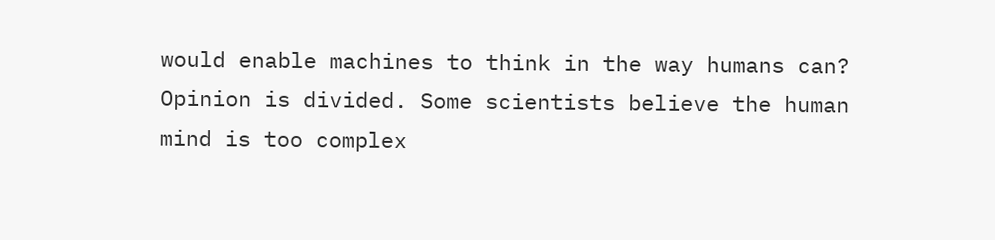would enable machines to think in the way humans can? Opinion is divided. Some scientists believe the human mind is too complex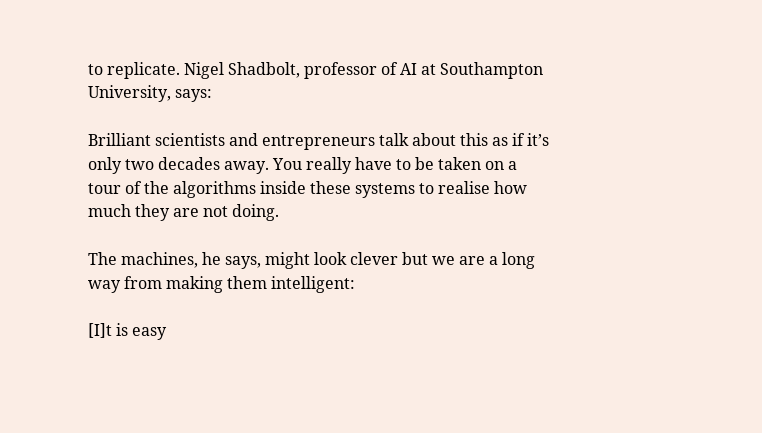to replicate. Nigel Shadbolt, professor of AI at Southampton University, says:

Brilliant scientists and entrepreneurs talk about this as if it’s only two decades away. You really have to be taken on a tour of the algorithms inside these systems to realise how much they are not doing.

The machines, he says, might look clever but we are a long way from making them intelligent:

[I]t is easy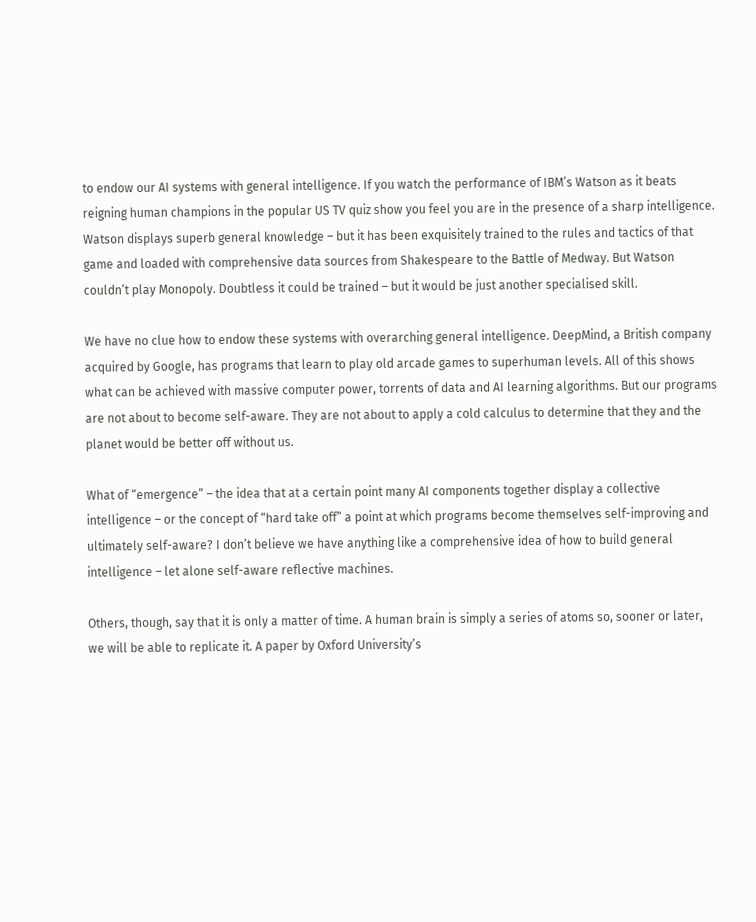to endow our AI systems with general intelligence. If you watch the performance of IBM’s Watson as it beats reigning human champions in the popular US TV quiz show you feel you are in the presence of a sharp intelligence. Watson displays superb general knowledge – but it has been exquisitely trained to the rules and tactics of that game and loaded with comprehensive data sources from Shakespeare to the Battle of Medway. But Watson couldn’t play Monopoly. Doubtless it could be trained – but it would be just another specialised skill.

We have no clue how to endow these systems with overarching general intelligence. DeepMind, a British company acquired by Google, has programs that learn to play old arcade games to superhuman levels. All of this shows what can be achieved with massive computer power, torrents of data and AI learning algorithms. But our programs are not about to become self-aware. They are not about to apply a cold calculus to determine that they and the planet would be better off without us.

What of “emergence” – the idea that at a certain point many AI components together display a collective intelligence – or the concept of “hard take off” a point at which programs become themselves self-improving and ultimately self-aware? I don’t believe we have anything like a comprehensive idea of how to build general intelligence – let alone self-aware reflective machines.

Others, though, say that it is only a matter of time. A human brain is simply a series of atoms so, sooner or later, we will be able to replicate it. A paper by Oxford University’s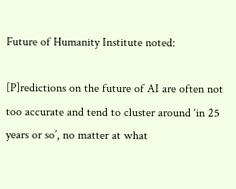Future of Humanity Institute noted:

[P]redictions on the future of AI are often not too accurate and tend to cluster around ‘in 25 years or so’, no matter at what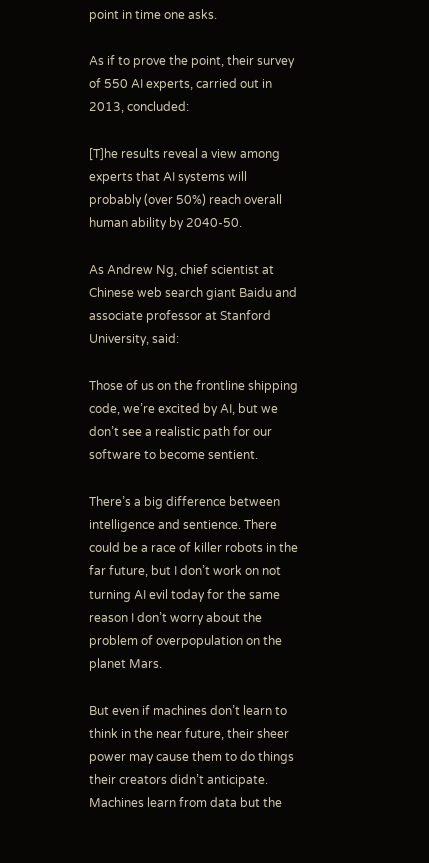point in time one asks.

As if to prove the point, their survey of 550 AI experts, carried out in 2013, concluded:

[T]he results reveal a view among experts that AI systems will probably (over 50%) reach overall human ability by 2040-50.

As Andrew Ng, chief scientist at Chinese web search giant Baidu and associate professor at Stanford University, said:

Those of us on the frontline shipping code, we’re excited by AI, but we don’t see a realistic path for our software to become sentient.

There’s a big difference between intelligence and sentience. There could be a race of killer robots in the far future, but I don’t work on not turning AI evil today for the same reason I don’t worry about the problem of overpopulation on the planet Mars.

But even if machines don’t learn to think in the near future, their sheer power may cause them to do things their creators didn’t anticipate. Machines learn from data but the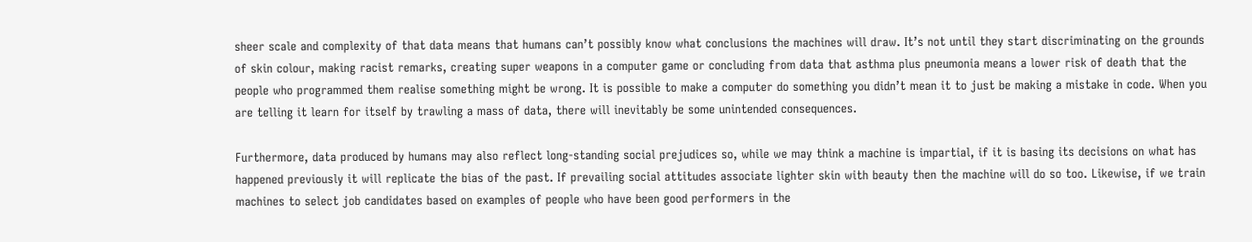sheer scale and complexity of that data means that humans can’t possibly know what conclusions the machines will draw. It’s not until they start discriminating on the grounds of skin colour, making racist remarks, creating super weapons in a computer game or concluding from data that asthma plus pneumonia means a lower risk of death that the people who programmed them realise something might be wrong. It is possible to make a computer do something you didn’t mean it to just be making a mistake in code. When you are telling it learn for itself by trawling a mass of data, there will inevitably be some unintended consequences.

Furthermore, data produced by humans may also reflect long-standing social prejudices so, while we may think a machine is impartial, if it is basing its decisions on what has happened previously it will replicate the bias of the past. If prevailing social attitudes associate lighter skin with beauty then the machine will do so too. Likewise, if we train machines to select job candidates based on examples of people who have been good performers in the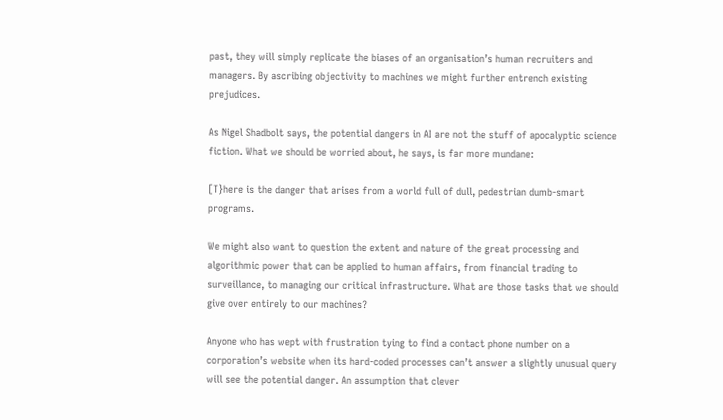past, they will simply replicate the biases of an organisation’s human recruiters and managers. By ascribing objectivity to machines we might further entrench existing prejudices.

As Nigel Shadbolt says, the potential dangers in AI are not the stuff of apocalyptic science fiction. What we should be worried about, he says, is far more mundane:

[T}here is the danger that arises from a world full of dull, pedestrian dumb-smart programs.

We might also want to question the extent and nature of the great processing and algorithmic power that can be applied to human affairs, from financial trading to surveillance, to managing our critical infrastructure. What are those tasks that we should give over entirely to our machines?

Anyone who has wept with frustration tying to find a contact phone number on a corporation’s website when its hard-coded processes can’t answer a slightly unusual query will see the potential danger. An assumption that clever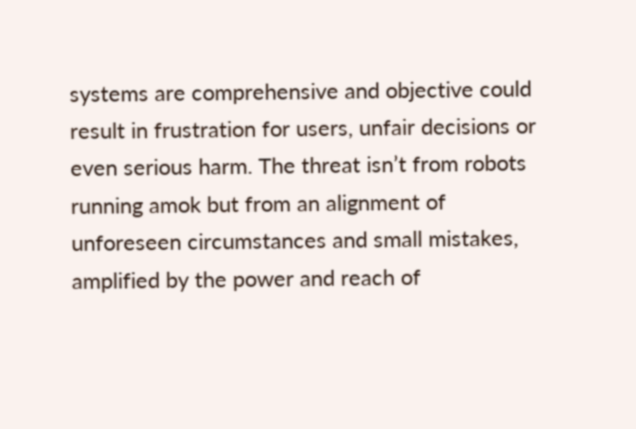systems are comprehensive and objective could result in frustration for users, unfair decisions or even serious harm. The threat isn’t from robots running amok but from an alignment of unforeseen circumstances and small mistakes, amplified by the power and reach of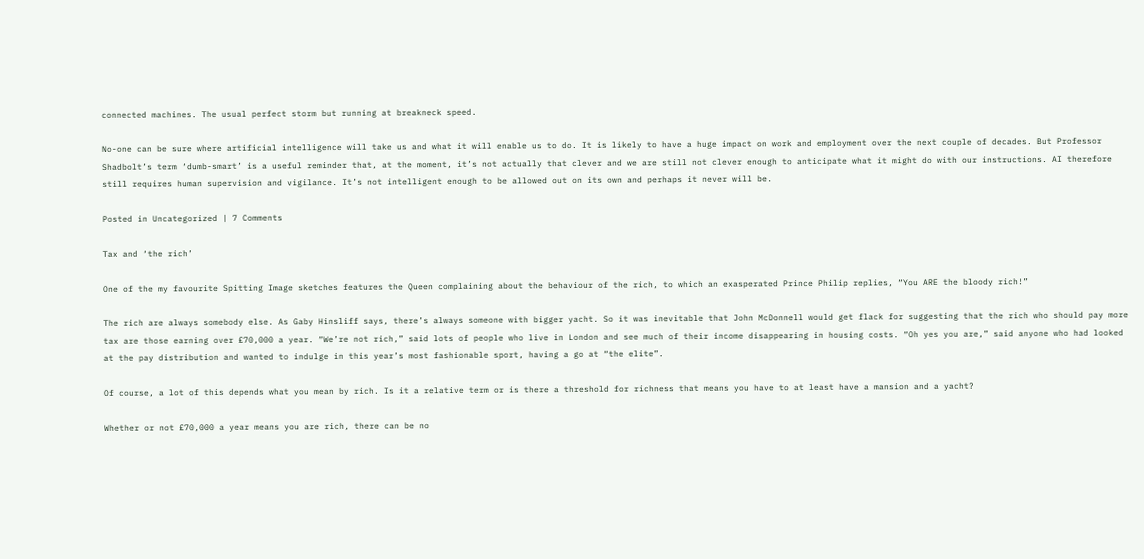connected machines. The usual perfect storm but running at breakneck speed.

No-one can be sure where artificial intelligence will take us and what it will enable us to do. It is likely to have a huge impact on work and employment over the next couple of decades. But Professor Shadbolt’s term ‘dumb-smart’ is a useful reminder that, at the moment, it’s not actually that clever and we are still not clever enough to anticipate what it might do with our instructions. AI therefore still requires human supervision and vigilance. It’s not intelligent enough to be allowed out on its own and perhaps it never will be.

Posted in Uncategorized | 7 Comments

Tax and ‘the rich’

One of the my favourite Spitting Image sketches features the Queen complaining about the behaviour of the rich, to which an exasperated Prince Philip replies, “You ARE the bloody rich!”

The rich are always somebody else. As Gaby Hinsliff says, there’s always someone with bigger yacht. So it was inevitable that John McDonnell would get flack for suggesting that the rich who should pay more tax are those earning over £70,000 a year. “We’re not rich,” said lots of people who live in London and see much of their income disappearing in housing costs. “Oh yes you are,” said anyone who had looked at the pay distribution and wanted to indulge in this year’s most fashionable sport, having a go at “the elite”.

Of course, a lot of this depends what you mean by rich. Is it a relative term or is there a threshold for richness that means you have to at least have a mansion and a yacht?

Whether or not £70,000 a year means you are rich, there can be no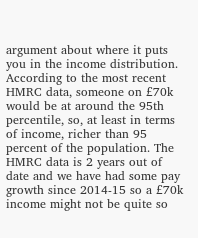argument about where it puts you in the income distribution. According to the most recent HMRC data, someone on £70k would be at around the 95th percentile, so, at least in terms of income, richer than 95 percent of the population. The HMRC data is 2 years out of date and we have had some pay growth since 2014-15 so a £70k income might not be quite so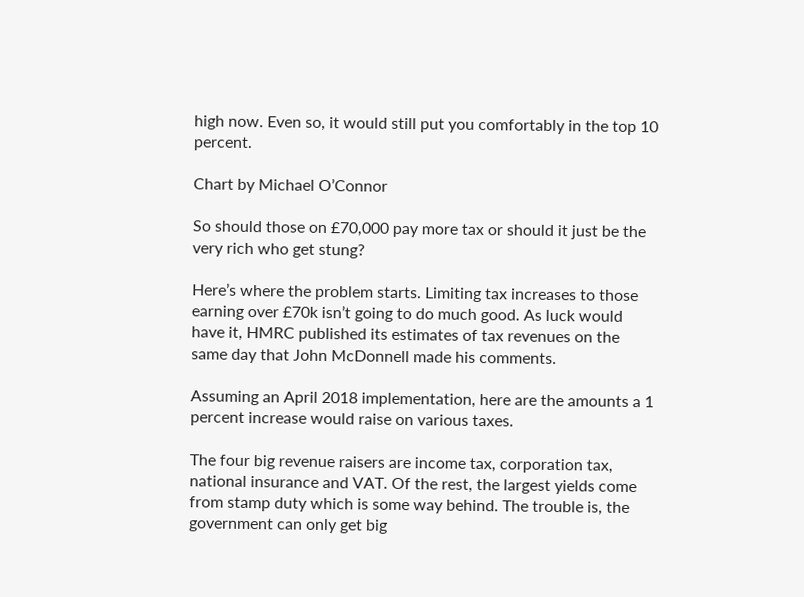high now. Even so, it would still put you comfortably in the top 10 percent.

Chart by Michael O’Connor

So should those on £70,000 pay more tax or should it just be the very rich who get stung?

Here’s where the problem starts. Limiting tax increases to those earning over £70k isn’t going to do much good. As luck would have it, HMRC published its estimates of tax revenues on the same day that John McDonnell made his comments.

Assuming an April 2018 implementation, here are the amounts a 1 percent increase would raise on various taxes.

The four big revenue raisers are income tax, corporation tax, national insurance and VAT. Of the rest, the largest yields come from stamp duty which is some way behind. The trouble is, the government can only get big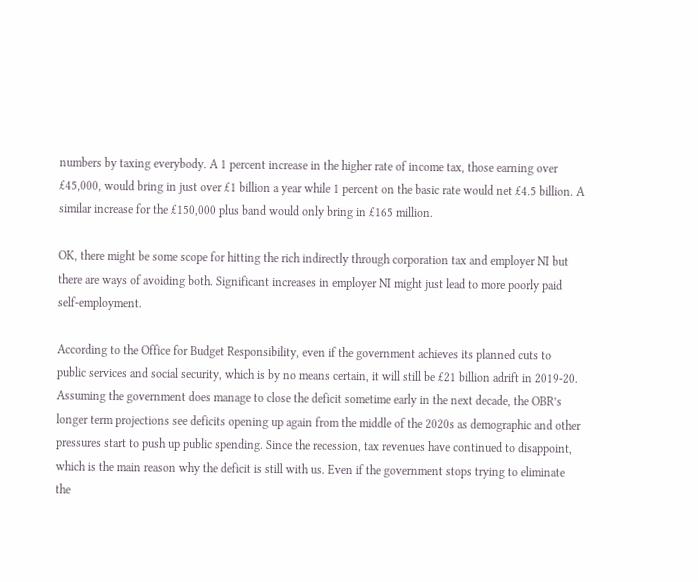numbers by taxing everybody. A 1 percent increase in the higher rate of income tax, those earning over £45,000, would bring in just over £1 billion a year while 1 percent on the basic rate would net £4.5 billion. A similar increase for the £150,000 plus band would only bring in £165 million.

OK, there might be some scope for hitting the rich indirectly through corporation tax and employer NI but there are ways of avoiding both. Significant increases in employer NI might just lead to more poorly paid self-employment.

According to the Office for Budget Responsibility, even if the government achieves its planned cuts to public services and social security, which is by no means certain, it will still be £21 billion adrift in 2019-20. Assuming the government does manage to close the deficit sometime early in the next decade, the OBR’s longer term projections see deficits opening up again from the middle of the 2020s as demographic and other pressures start to push up public spending. Since the recession, tax revenues have continued to disappoint, which is the main reason why the deficit is still with us. Even if the government stops trying to eliminate the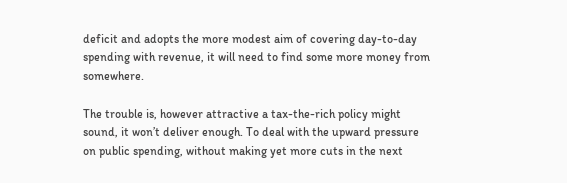deficit and adopts the more modest aim of covering day-to-day spending with revenue, it will need to find some more money from somewhere.

The trouble is, however attractive a tax-the-rich policy might sound, it won’t deliver enough. To deal with the upward pressure on public spending, without making yet more cuts in the next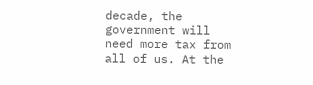decade, the government will need more tax from all of us. At the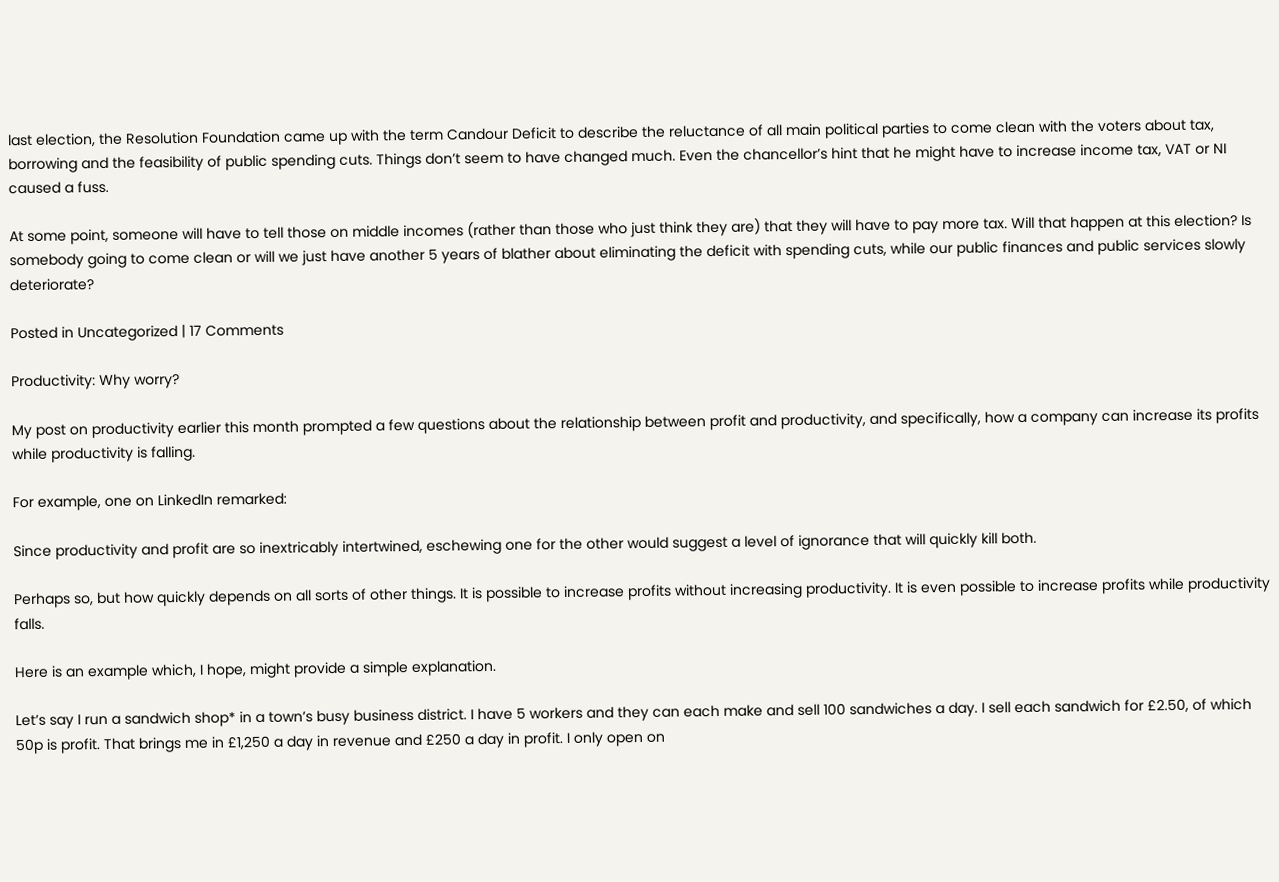last election, the Resolution Foundation came up with the term Candour Deficit to describe the reluctance of all main political parties to come clean with the voters about tax, borrowing and the feasibility of public spending cuts. Things don’t seem to have changed much. Even the chancellor’s hint that he might have to increase income tax, VAT or NI caused a fuss.

At some point, someone will have to tell those on middle incomes (rather than those who just think they are) that they will have to pay more tax. Will that happen at this election? Is somebody going to come clean or will we just have another 5 years of blather about eliminating the deficit with spending cuts, while our public finances and public services slowly deteriorate?

Posted in Uncategorized | 17 Comments

Productivity: Why worry?

My post on productivity earlier this month prompted a few questions about the relationship between profit and productivity, and specifically, how a company can increase its profits while productivity is falling.

For example, one on LinkedIn remarked:

Since productivity and profit are so inextricably intertwined, eschewing one for the other would suggest a level of ignorance that will quickly kill both.

Perhaps so, but how quickly depends on all sorts of other things. It is possible to increase profits without increasing productivity. It is even possible to increase profits while productivity falls.

Here is an example which, I hope, might provide a simple explanation.

Let’s say I run a sandwich shop* in a town’s busy business district. I have 5 workers and they can each make and sell 100 sandwiches a day. I sell each sandwich for £2.50, of which 50p is profit. That brings me in £1,250 a day in revenue and £250 a day in profit. I only open on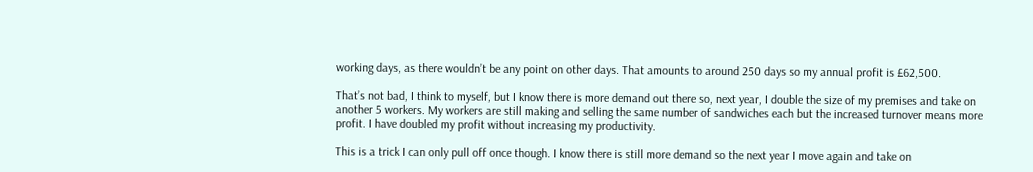working days, as there wouldn’t be any point on other days. That amounts to around 250 days so my annual profit is £62,500.

That’s not bad, I think to myself, but I know there is more demand out there so, next year, I double the size of my premises and take on another 5 workers. My workers are still making and selling the same number of sandwiches each but the increased turnover means more profit. I have doubled my profit without increasing my productivity.

This is a trick I can only pull off once though. I know there is still more demand so the next year I move again and take on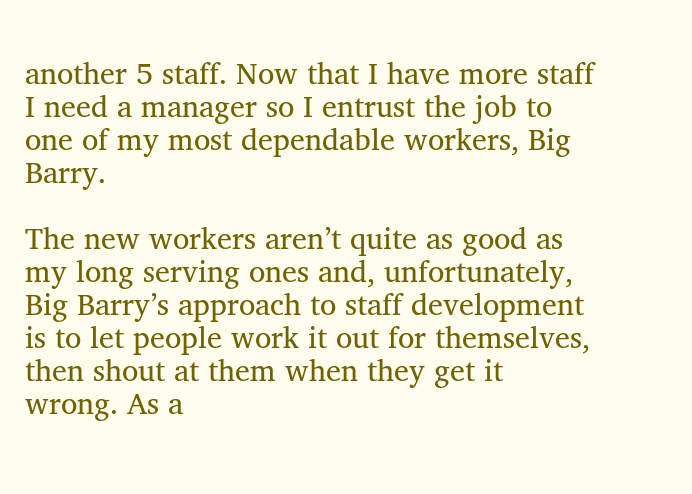another 5 staff. Now that I have more staff I need a manager so I entrust the job to one of my most dependable workers, Big Barry.

The new workers aren’t quite as good as my long serving ones and, unfortunately, Big Barry’s approach to staff development is to let people work it out for themselves, then shout at them when they get it wrong. As a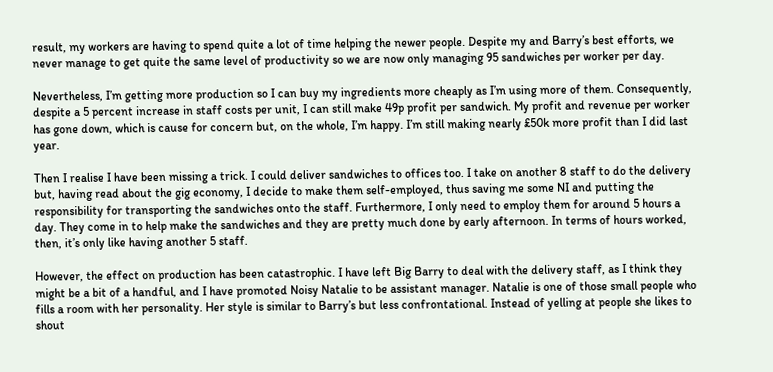result, my workers are having to spend quite a lot of time helping the newer people. Despite my and Barry’s best efforts, we never manage to get quite the same level of productivity so we are now only managing 95 sandwiches per worker per day.

Nevertheless, I’m getting more production so I can buy my ingredients more cheaply as I’m using more of them. Consequently, despite a 5 percent increase in staff costs per unit, I can still make 49p profit per sandwich. My profit and revenue per worker has gone down, which is cause for concern but, on the whole, I’m happy. I’m still making nearly £50k more profit than I did last year.

Then I realise I have been missing a trick. I could deliver sandwiches to offices too. I take on another 8 staff to do the delivery but, having read about the gig economy, I decide to make them self-employed, thus saving me some NI and putting the responsibility for transporting the sandwiches onto the staff. Furthermore, I only need to employ them for around 5 hours a day. They come in to help make the sandwiches and they are pretty much done by early afternoon. In terms of hours worked, then, it’s only like having another 5 staff.

However, the effect on production has been catastrophic. I have left Big Barry to deal with the delivery staff, as I think they might be a bit of a handful, and I have promoted Noisy Natalie to be assistant manager. Natalie is one of those small people who fills a room with her personality. Her style is similar to Barry’s but less confrontational. Instead of yelling at people she likes to shout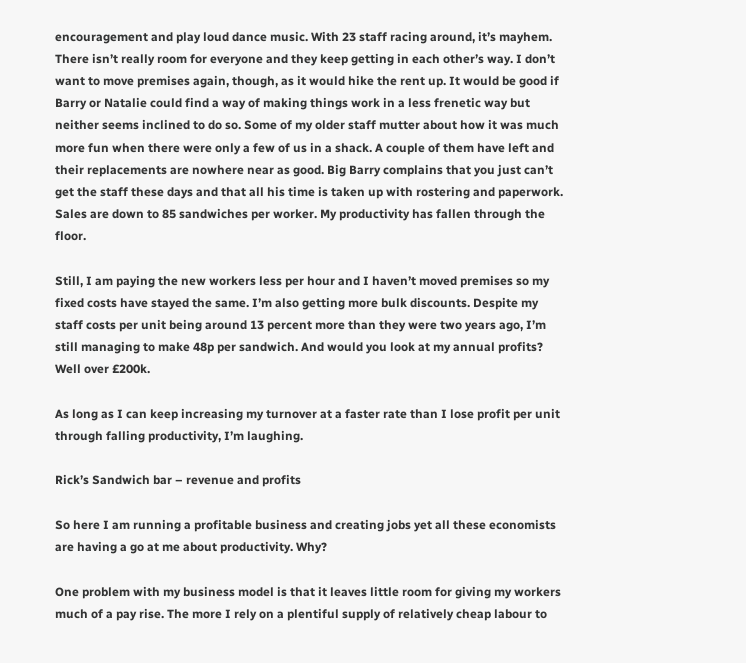encouragement and play loud dance music. With 23 staff racing around, it’s mayhem. There isn’t really room for everyone and they keep getting in each other’s way. I don’t want to move premises again, though, as it would hike the rent up. It would be good if Barry or Natalie could find a way of making things work in a less frenetic way but neither seems inclined to do so. Some of my older staff mutter about how it was much more fun when there were only a few of us in a shack. A couple of them have left and their replacements are nowhere near as good. Big Barry complains that you just can’t get the staff these days and that all his time is taken up with rostering and paperwork. Sales are down to 85 sandwiches per worker. My productivity has fallen through the floor.

Still, I am paying the new workers less per hour and I haven’t moved premises so my fixed costs have stayed the same. I’m also getting more bulk discounts. Despite my staff costs per unit being around 13 percent more than they were two years ago, I’m still managing to make 48p per sandwich. And would you look at my annual profits? Well over £200k.

As long as I can keep increasing my turnover at a faster rate than I lose profit per unit through falling productivity, I’m laughing.

Rick’s Sandwich bar – revenue and profits

So here I am running a profitable business and creating jobs yet all these economists are having a go at me about productivity. Why?

One problem with my business model is that it leaves little room for giving my workers much of a pay rise. The more I rely on a plentiful supply of relatively cheap labour to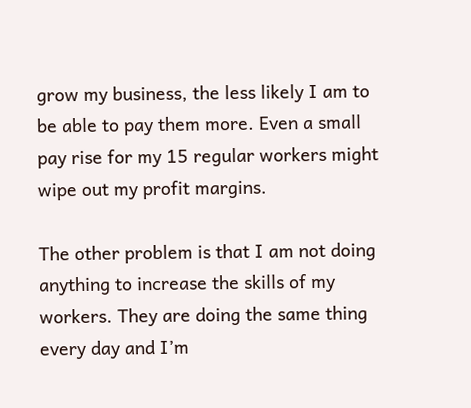grow my business, the less likely I am to be able to pay them more. Even a small pay rise for my 15 regular workers might wipe out my profit margins.

The other problem is that I am not doing anything to increase the skills of my workers. They are doing the same thing every day and I’m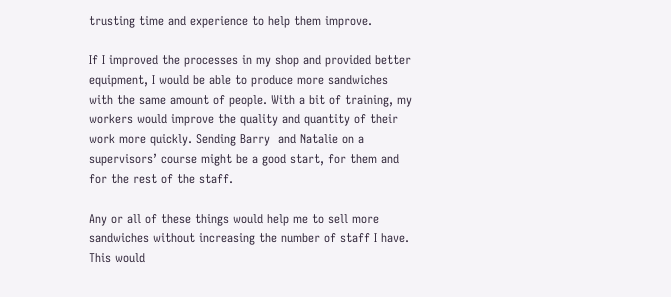trusting time and experience to help them improve.

If I improved the processes in my shop and provided better equipment, I would be able to produce more sandwiches with the same amount of people. With a bit of training, my workers would improve the quality and quantity of their work more quickly. Sending Barry  and Natalie on a supervisors’ course might be a good start, for them and for the rest of the staff.

Any or all of these things would help me to sell more sandwiches without increasing the number of staff I have. This would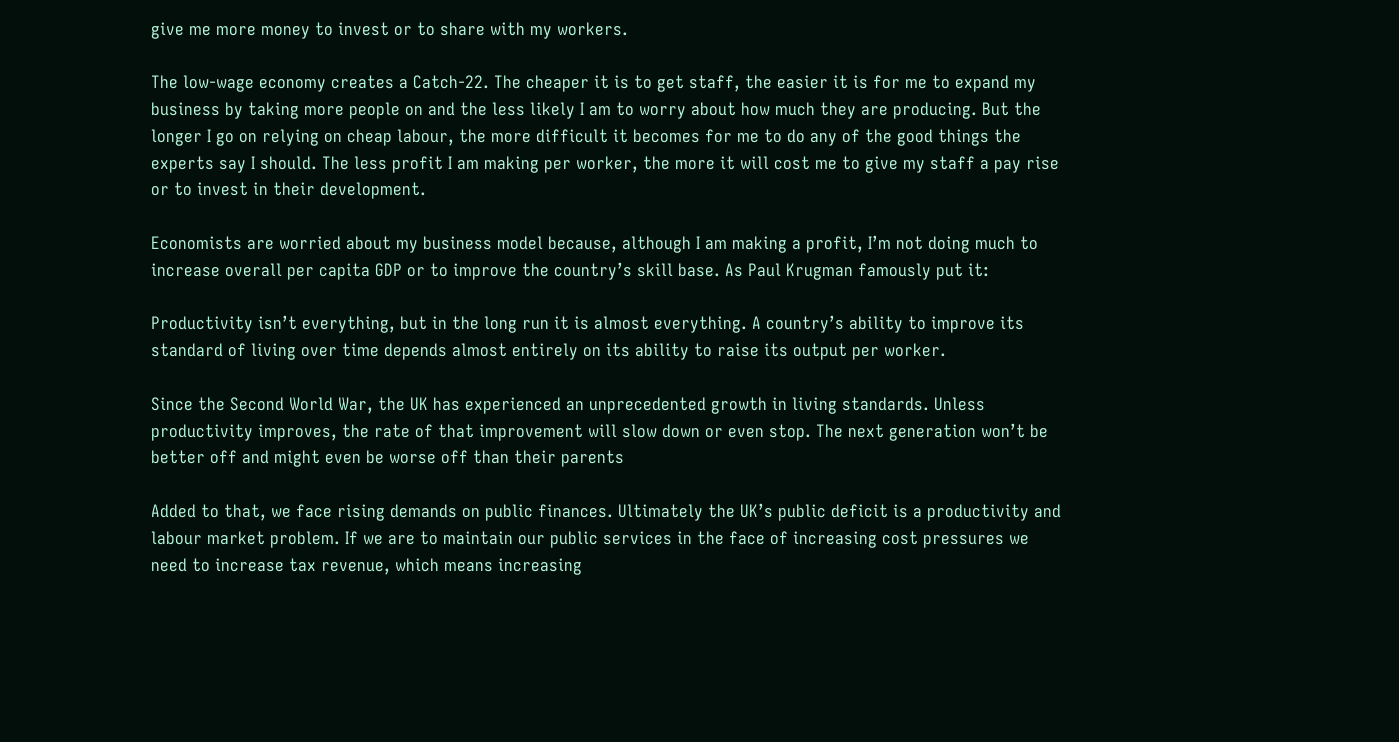give me more money to invest or to share with my workers.

The low-wage economy creates a Catch-22. The cheaper it is to get staff, the easier it is for me to expand my business by taking more people on and the less likely I am to worry about how much they are producing. But the longer I go on relying on cheap labour, the more difficult it becomes for me to do any of the good things the experts say I should. The less profit I am making per worker, the more it will cost me to give my staff a pay rise or to invest in their development.

Economists are worried about my business model because, although I am making a profit, I’m not doing much to increase overall per capita GDP or to improve the country’s skill base. As Paul Krugman famously put it:

Productivity isn’t everything, but in the long run it is almost everything. A country’s ability to improve its standard of living over time depends almost entirely on its ability to raise its output per worker.

Since the Second World War, the UK has experienced an unprecedented growth in living standards. Unless productivity improves, the rate of that improvement will slow down or even stop. The next generation won’t be better off and might even be worse off than their parents

Added to that, we face rising demands on public finances. Ultimately the UK’s public deficit is a productivity and labour market problem. If we are to maintain our public services in the face of increasing cost pressures we need to increase tax revenue, which means increasing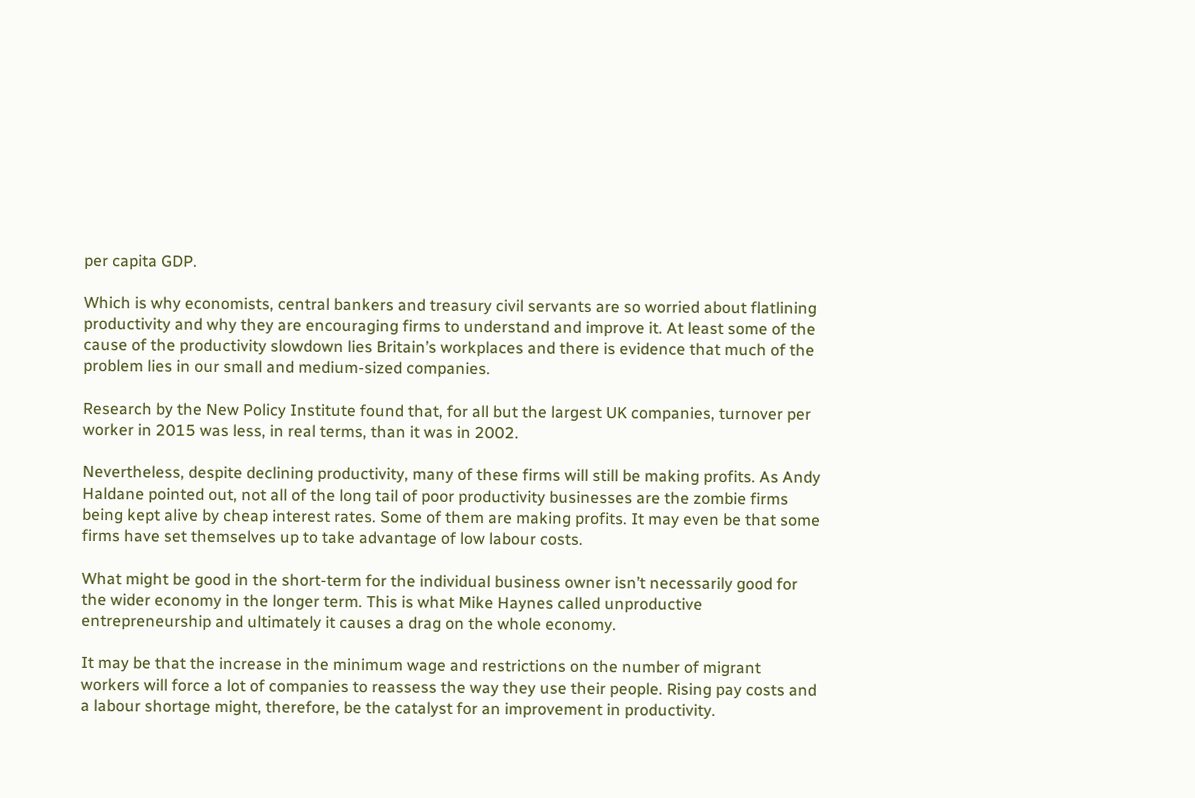per capita GDP.

Which is why economists, central bankers and treasury civil servants are so worried about flatlining productivity and why they are encouraging firms to understand and improve it. At least some of the cause of the productivity slowdown lies Britain’s workplaces and there is evidence that much of the problem lies in our small and medium-sized companies.

Research by the New Policy Institute found that, for all but the largest UK companies, turnover per worker in 2015 was less, in real terms, than it was in 2002.

Nevertheless, despite declining productivity, many of these firms will still be making profits. As Andy Haldane pointed out, not all of the long tail of poor productivity businesses are the zombie firms being kept alive by cheap interest rates. Some of them are making profits. It may even be that some firms have set themselves up to take advantage of low labour costs.

What might be good in the short-term for the individual business owner isn’t necessarily good for the wider economy in the longer term. This is what Mike Haynes called unproductive entrepreneurship and ultimately it causes a drag on the whole economy.

It may be that the increase in the minimum wage and restrictions on the number of migrant workers will force a lot of companies to reassess the way they use their people. Rising pay costs and a labour shortage might, therefore, be the catalyst for an improvement in productivity.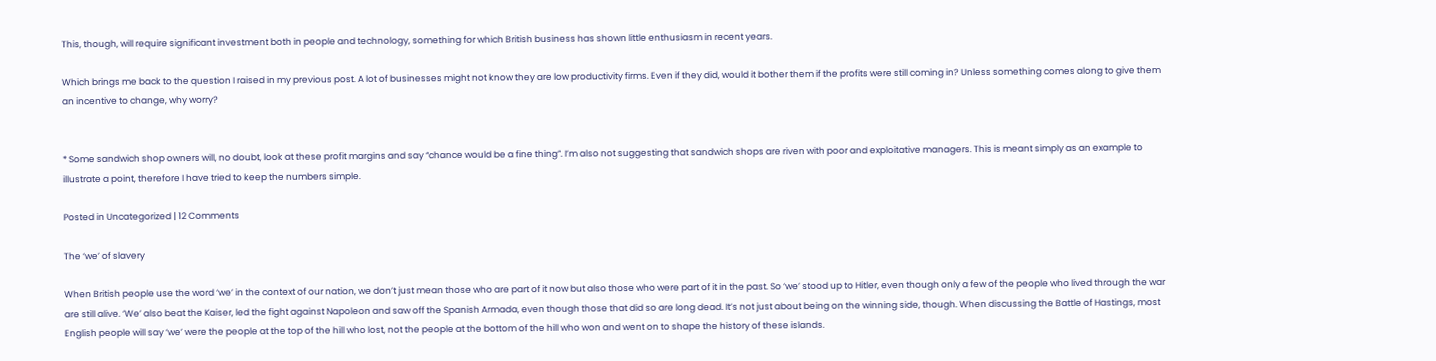This, though, will require significant investment both in people and technology, something for which British business has shown little enthusiasm in recent years.

Which brings me back to the question I raised in my previous post. A lot of businesses might not know they are low productivity firms. Even if they did, would it bother them if the profits were still coming in? Unless something comes along to give them an incentive to change, why worry?


* Some sandwich shop owners will, no doubt, look at these profit margins and say “chance would be a fine thing”. I’m also not suggesting that sandwich shops are riven with poor and exploitative managers. This is meant simply as an example to illustrate a point, therefore I have tried to keep the numbers simple.

Posted in Uncategorized | 12 Comments

The ‘we’ of slavery

When British people use the word ‘we’ in the context of our nation, we don’t just mean those who are part of it now but also those who were part of it in the past. So ‘we’ stood up to Hitler, even though only a few of the people who lived through the war are still alive. ‘We’ also beat the Kaiser, led the fight against Napoleon and saw off the Spanish Armada, even though those that did so are long dead. It’s not just about being on the winning side, though. When discussing the Battle of Hastings, most English people will say ‘we’ were the people at the top of the hill who lost, not the people at the bottom of the hill who won and went on to shape the history of these islands.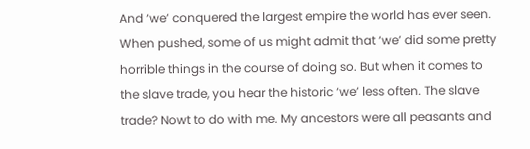And ‘we’ conquered the largest empire the world has ever seen. When pushed, some of us might admit that ‘we’ did some pretty horrible things in the course of doing so. But when it comes to the slave trade, you hear the historic ‘we’ less often. The slave trade? Nowt to do with me. My ancestors were all peasants and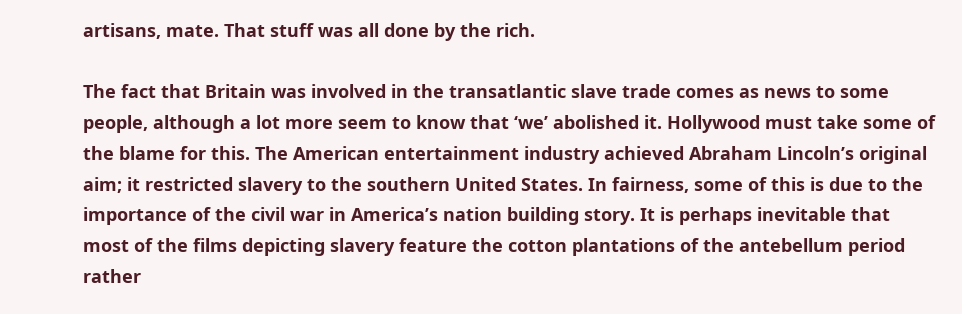artisans, mate. That stuff was all done by the rich.

The fact that Britain was involved in the transatlantic slave trade comes as news to some people, although a lot more seem to know that ‘we’ abolished it. Hollywood must take some of the blame for this. The American entertainment industry achieved Abraham Lincoln’s original aim; it restricted slavery to the southern United States. In fairness, some of this is due to the importance of the civil war in America’s nation building story. It is perhaps inevitable that most of the films depicting slavery feature the cotton plantations of the antebellum period rather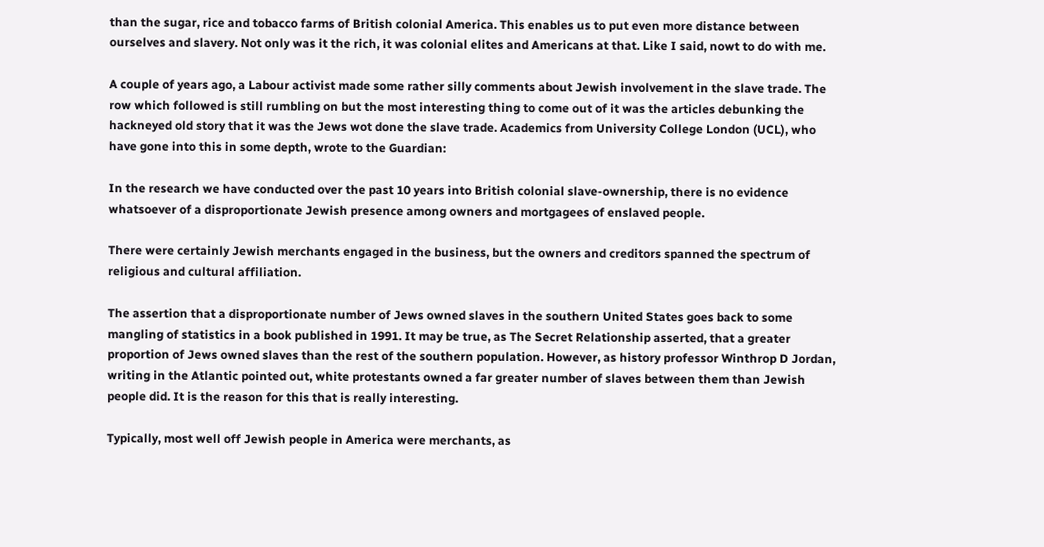than the sugar, rice and tobacco farms of British colonial America. This enables us to put even more distance between ourselves and slavery. Not only was it the rich, it was colonial elites and Americans at that. Like I said, nowt to do with me.

A couple of years ago, a Labour activist made some rather silly comments about Jewish involvement in the slave trade. The row which followed is still rumbling on but the most interesting thing to come out of it was the articles debunking the hackneyed old story that it was the Jews wot done the slave trade. Academics from University College London (UCL), who have gone into this in some depth, wrote to the Guardian:

In the research we have conducted over the past 10 years into British colonial slave-ownership, there is no evidence whatsoever of a disproportionate Jewish presence among owners and mortgagees of enslaved people.

There were certainly Jewish merchants engaged in the business, but the owners and creditors spanned the spectrum of religious and cultural affiliation.

The assertion that a disproportionate number of Jews owned slaves in the southern United States goes back to some mangling of statistics in a book published in 1991. It may be true, as The Secret Relationship asserted, that a greater proportion of Jews owned slaves than the rest of the southern population. However, as history professor Winthrop D Jordan, writing in the Atlantic pointed out, white protestants owned a far greater number of slaves between them than Jewish people did. It is the reason for this that is really interesting.

Typically, most well off Jewish people in America were merchants, as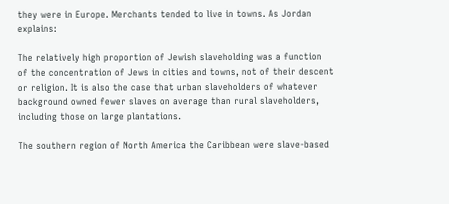they were in Europe. Merchants tended to live in towns. As Jordan explains:

The relatively high proportion of Jewish slaveholding was a function of the concentration of Jews in cities and towns, not of their descent or religion. It is also the case that urban slaveholders of whatever background owned fewer slaves on average than rural slaveholders, including those on large plantations.

The southern region of North America the Caribbean were slave-based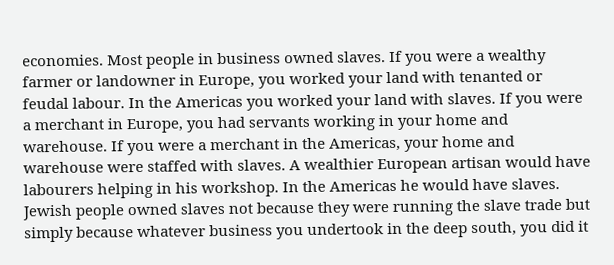economies. Most people in business owned slaves. If you were a wealthy farmer or landowner in Europe, you worked your land with tenanted or feudal labour. In the Americas you worked your land with slaves. If you were a merchant in Europe, you had servants working in your home and warehouse. If you were a merchant in the Americas, your home and warehouse were staffed with slaves. A wealthier European artisan would have labourers helping in his workshop. In the Americas he would have slaves. Jewish people owned slaves not because they were running the slave trade but simply because whatever business you undertook in the deep south, you did it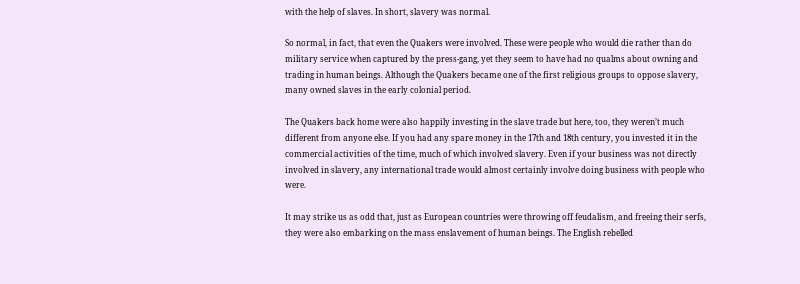with the help of slaves. In short, slavery was normal.

So normal, in fact, that even the Quakers were involved. These were people who would die rather than do military service when captured by the press-gang, yet they seem to have had no qualms about owning and trading in human beings. Although the Quakers became one of the first religious groups to oppose slavery, many owned slaves in the early colonial period.

The Quakers back home were also happily investing in the slave trade but here, too, they weren’t much different from anyone else. If you had any spare money in the 17th and 18th century, you invested it in the commercial activities of the time, much of which involved slavery. Even if your business was not directly involved in slavery, any international trade would almost certainly involve doing business with people who were.

It may strike us as odd that, just as European countries were throwing off feudalism, and freeing their serfs, they were also embarking on the mass enslavement of human beings. The English rebelled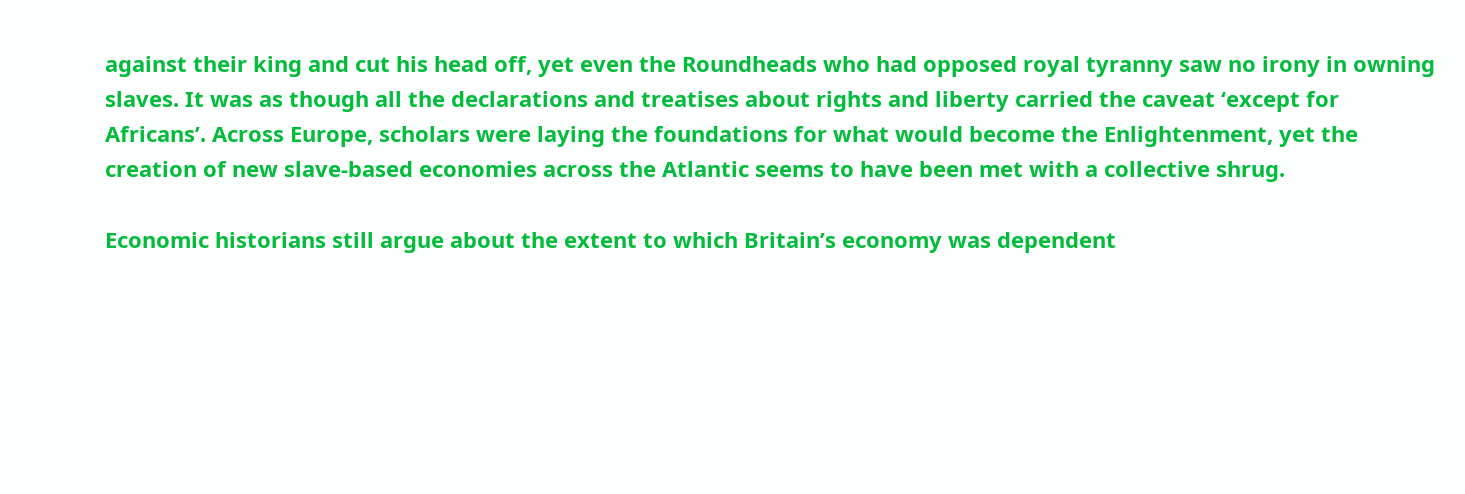against their king and cut his head off, yet even the Roundheads who had opposed royal tyranny saw no irony in owning slaves. It was as though all the declarations and treatises about rights and liberty carried the caveat ‘except for Africans’. Across Europe, scholars were laying the foundations for what would become the Enlightenment, yet the creation of new slave-based economies across the Atlantic seems to have been met with a collective shrug.

Economic historians still argue about the extent to which Britain’s economy was dependent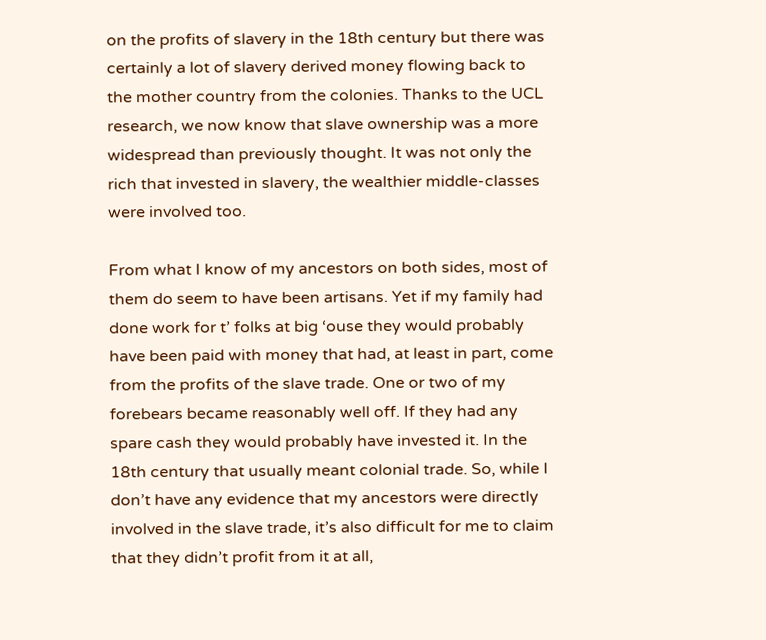on the profits of slavery in the 18th century but there was certainly a lot of slavery derived money flowing back to the mother country from the colonies. Thanks to the UCL research, we now know that slave ownership was a more widespread than previously thought. It was not only the rich that invested in slavery, the wealthier middle-classes were involved too.

From what I know of my ancestors on both sides, most of them do seem to have been artisans. Yet if my family had done work for t’ folks at big ‘ouse they would probably have been paid with money that had, at least in part, come from the profits of the slave trade. One or two of my forebears became reasonably well off. If they had any spare cash they would probably have invested it. In the 18th century that usually meant colonial trade. So, while I don’t have any evidence that my ancestors were directly involved in the slave trade, it’s also difficult for me to claim that they didn’t profit from it at all,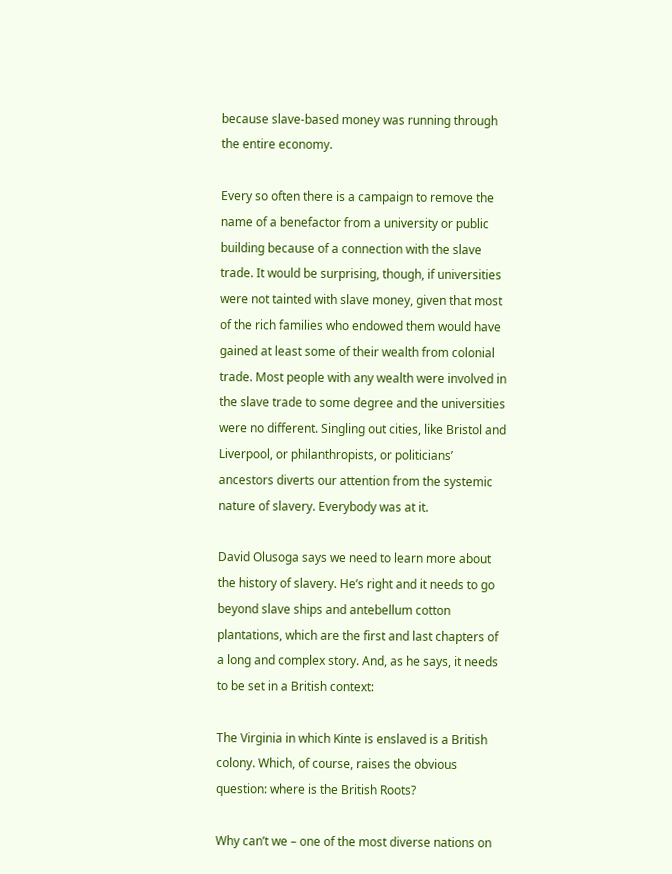because slave-based money was running through the entire economy.

Every so often there is a campaign to remove the name of a benefactor from a university or public building because of a connection with the slave trade. It would be surprising, though, if universities were not tainted with slave money, given that most of the rich families who endowed them would have gained at least some of their wealth from colonial trade. Most people with any wealth were involved in the slave trade to some degree and the universities were no different. Singling out cities, like Bristol and Liverpool, or philanthropists, or politicians’ ancestors diverts our attention from the systemic nature of slavery. Everybody was at it.

David Olusoga says we need to learn more about the history of slavery. He’s right and it needs to go beyond slave ships and antebellum cotton plantations, which are the first and last chapters of a long and complex story. And, as he says, it needs to be set in a British context:

The Virginia in which Kinte is enslaved is a British colony. Which, of course, raises the obvious question: where is the British Roots?

Why can’t we – one of the most diverse nations on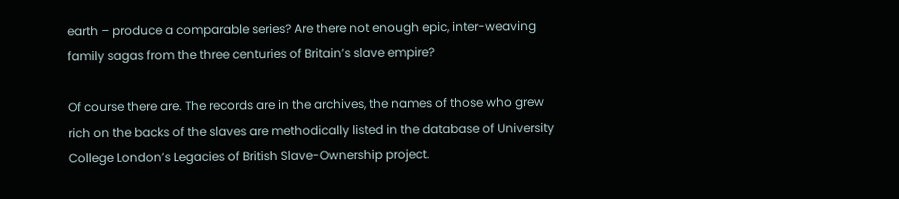earth – produce a comparable series? Are there not enough epic, inter-weaving family sagas from the three centuries of Britain’s slave empire?

Of course there are. The records are in the archives, the names of those who grew rich on the backs of the slaves are methodically listed in the database of University College London’s Legacies of British Slave-Ownership project.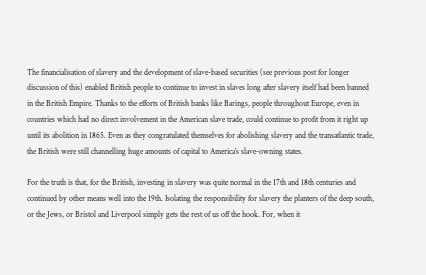The financialisation of slavery and the development of slave-based securities (see previous post for longer discussion of this) enabled British people to continue to invest in slaves long after slavery itself had been banned in the British Empire. Thanks to the efforts of British banks like Barings, people throughout Europe, even in countries which had no direct involvement in the American slave trade, could continue to profit from it right up until its abolition in 1865. Even as they congratulated themselves for abolishing slavery and the transatlantic trade, the British were still channelling huge amounts of capital to America’s slave-owning states.

For the truth is that, for the British, investing in slavery was quite normal in the 17th and 18th centuries and continued by other means well into the 19th. Isolating the responsibility for slavery the planters of the deep south, or the Jews, or Bristol and Liverpool simply gets the rest of us off the hook. For, when it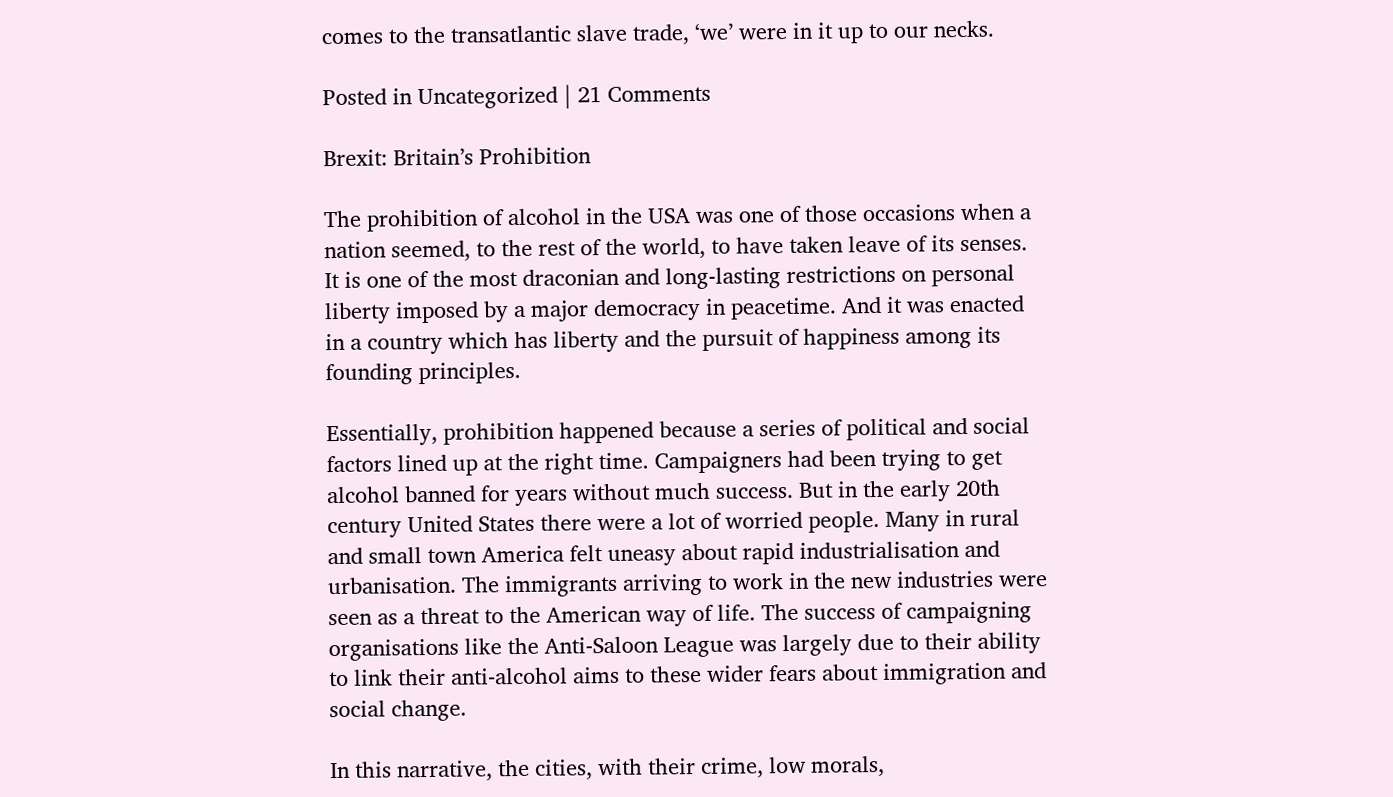comes to the transatlantic slave trade, ‘we’ were in it up to our necks.

Posted in Uncategorized | 21 Comments

Brexit: Britain’s Prohibition

The prohibition of alcohol in the USA was one of those occasions when a nation seemed, to the rest of the world, to have taken leave of its senses. It is one of the most draconian and long-lasting restrictions on personal liberty imposed by a major democracy in peacetime. And it was enacted in a country which has liberty and the pursuit of happiness among its founding principles.

Essentially, prohibition happened because a series of political and social factors lined up at the right time. Campaigners had been trying to get alcohol banned for years without much success. But in the early 20th century United States there were a lot of worried people. Many in rural and small town America felt uneasy about rapid industrialisation and urbanisation. The immigrants arriving to work in the new industries were seen as a threat to the American way of life. The success of campaigning organisations like the Anti-Saloon League was largely due to their ability to link their anti-alcohol aims to these wider fears about immigration and social change.

In this narrative, the cities, with their crime, low morals,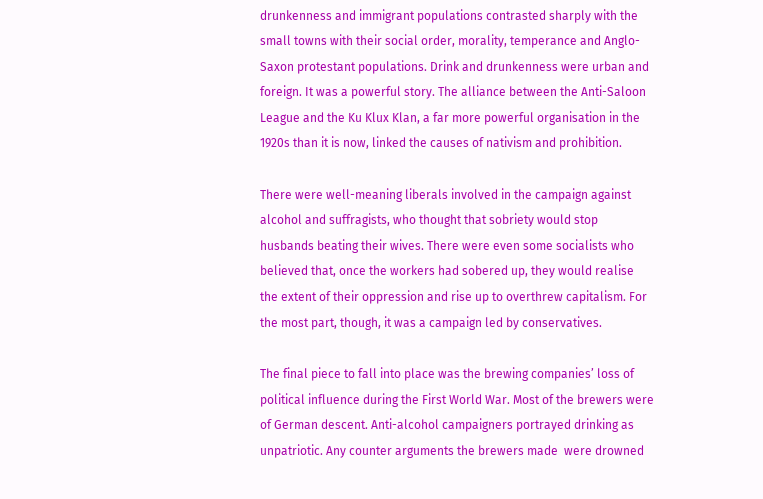drunkenness and immigrant populations contrasted sharply with the small towns with their social order, morality, temperance and Anglo-Saxon protestant populations. Drink and drunkenness were urban and foreign. It was a powerful story. The alliance between the Anti-Saloon League and the Ku Klux Klan, a far more powerful organisation in the 1920s than it is now, linked the causes of nativism and prohibition.

There were well-meaning liberals involved in the campaign against alcohol and suffragists, who thought that sobriety would stop husbands beating their wives. There were even some socialists who believed that, once the workers had sobered up, they would realise the extent of their oppression and rise up to overthrew capitalism. For the most part, though, it was a campaign led by conservatives.

The final piece to fall into place was the brewing companies’ loss of political influence during the First World War. Most of the brewers were of German descent. Anti-alcohol campaigners portrayed drinking as unpatriotic. Any counter arguments the brewers made  were drowned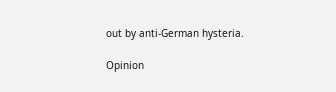out by anti-German hysteria.

Opinion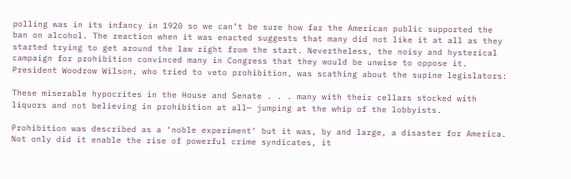polling was in its infancy in 1920 so we can’t be sure how far the American public supported the ban on alcohol. The reaction when it was enacted suggests that many did not like it at all as they started trying to get around the law right from the start. Nevertheless, the noisy and hysterical campaign for prohibition convinced many in Congress that they would be unwise to oppose it. President Woodrow Wilson, who tried to veto prohibition, was scathing about the supine legislators:

These miserable hypocrites in the House and Senate . . . many with their cellars stocked with liquors and not believing in prohibition at all— jumping at the whip of the lobbyists.

Prohibition was described as a ‘noble experiment‘ but it was, by and large, a disaster for America. Not only did it enable the rise of powerful crime syndicates, it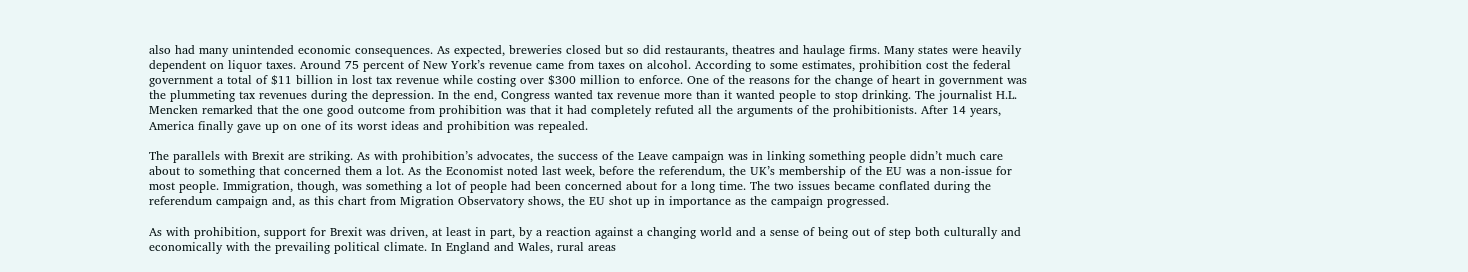also had many unintended economic consequences. As expected, breweries closed but so did restaurants, theatres and haulage firms. Many states were heavily dependent on liquor taxes. Around 75 percent of New York’s revenue came from taxes on alcohol. According to some estimates, prohibition cost the federal government a total of $11 billion in lost tax revenue while costing over $300 million to enforce. One of the reasons for the change of heart in government was the plummeting tax revenues during the depression. In the end, Congress wanted tax revenue more than it wanted people to stop drinking. The journalist H.L. Mencken remarked that the one good outcome from prohibition was that it had completely refuted all the arguments of the prohibitionists. After 14 years, America finally gave up on one of its worst ideas and prohibition was repealed.

The parallels with Brexit are striking. As with prohibition’s advocates, the success of the Leave campaign was in linking something people didn’t much care about to something that concerned them a lot. As the Economist noted last week, before the referendum, the UK’s membership of the EU was a non-issue for most people. Immigration, though, was something a lot of people had been concerned about for a long time. The two issues became conflated during the referendum campaign and, as this chart from Migration Observatory shows, the EU shot up in importance as the campaign progressed.

As with prohibition, support for Brexit was driven, at least in part, by a reaction against a changing world and a sense of being out of step both culturally and economically with the prevailing political climate. In England and Wales, rural areas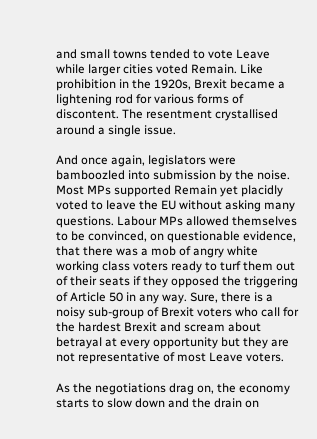and small towns tended to vote Leave while larger cities voted Remain. Like prohibition in the 1920s, Brexit became a lightening rod for various forms of discontent. The resentment crystallised around a single issue.

And once again, legislators were bamboozled into submission by the noise. Most MPs supported Remain yet placidly voted to leave the EU without asking many questions. Labour MPs allowed themselves to be convinced, on questionable evidence, that there was a mob of angry white working class voters ready to turf them out of their seats if they opposed the triggering of Article 50 in any way. Sure, there is a noisy sub-group of Brexit voters who call for the hardest Brexit and scream about betrayal at every opportunity but they are not representative of most Leave voters.

As the negotiations drag on, the economy starts to slow down and the drain on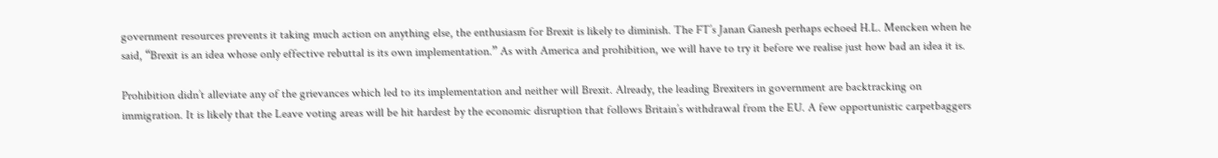government resources prevents it taking much action on anything else, the enthusiasm for Brexit is likely to diminish. The FT’s Janan Ganesh perhaps echoed H.L. Mencken when he said, “Brexit is an idea whose only effective rebuttal is its own implementation.” As with America and prohibition, we will have to try it before we realise just how bad an idea it is.

Prohibition didn’t alleviate any of the grievances which led to its implementation and neither will Brexit. Already, the leading Brexiters in government are backtracking on immigration. It is likely that the Leave voting areas will be hit hardest by the economic disruption that follows Britain’s withdrawal from the EU. A few opportunistic carpetbaggers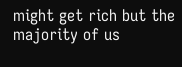might get rich but the majority of us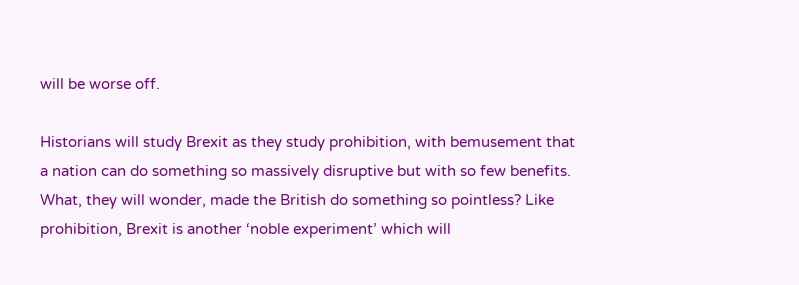will be worse off.

Historians will study Brexit as they study prohibition, with bemusement that a nation can do something so massively disruptive but with so few benefits. What, they will wonder, made the British do something so pointless? Like prohibition, Brexit is another ‘noble experiment’ which will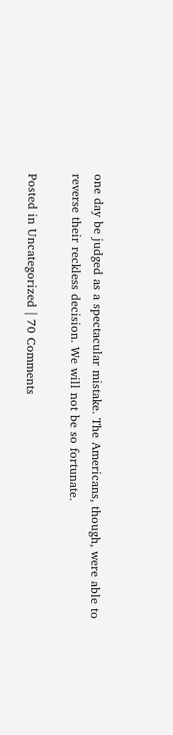one day be judged as a spectacular mistake. The Americans, though, were able to reverse their reckless decision. We will not be so fortunate.

Posted in Uncategorized | 70 Comments